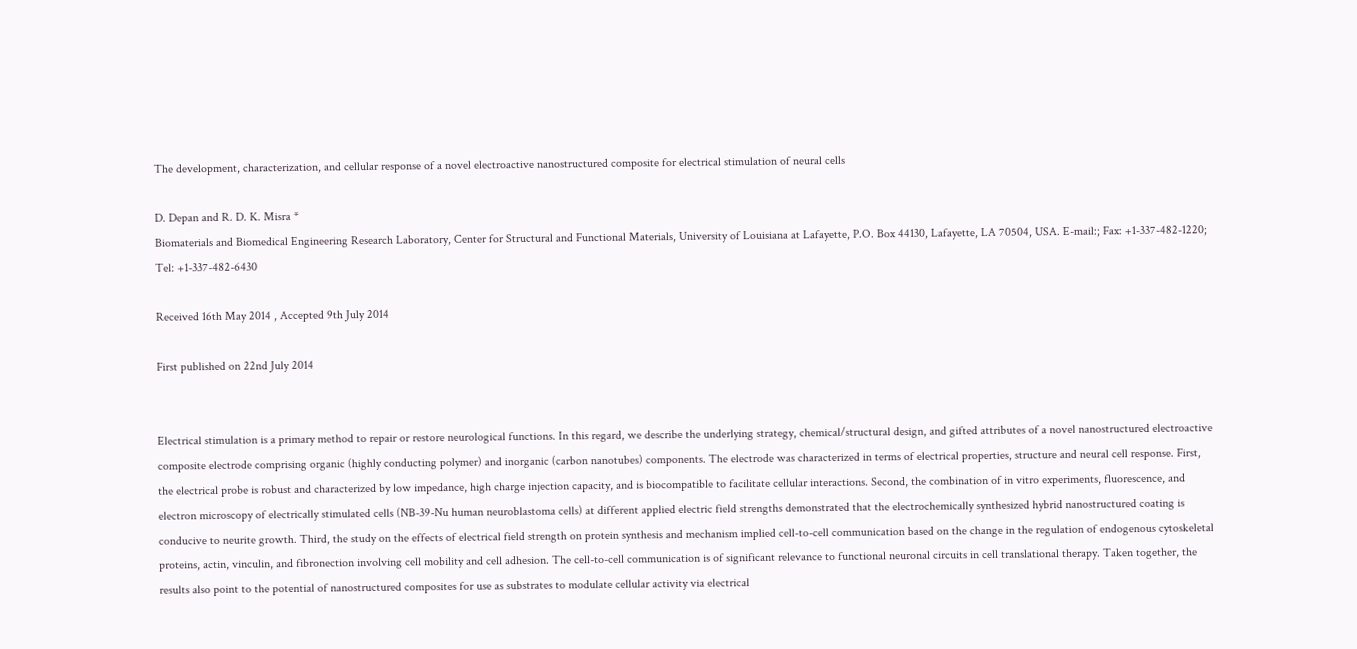The development, characterization, and cellular response of a novel electroactive nanostructured composite for electrical stimulation of neural cells

D. Depan and R. D. K. Misra *
Biomaterials and Biomedical Engineering Research Laboratory, Center for Structural and Functional Materials, University of Louisiana at Lafayette, P.O. Box 44130, Lafayette, LA 70504, USA. E-mail:; Fax: +1-337-482-1220; Tel: +1-337-482-6430

Received 16th May 2014 , Accepted 9th July 2014

First published on 22nd July 2014


Electrical stimulation is a primary method to repair or restore neurological functions. In this regard, we describe the underlying strategy, chemical/structural design, and gifted attributes of a novel nanostructured electroactive composite electrode comprising organic (highly conducting polymer) and inorganic (carbon nanotubes) components. The electrode was characterized in terms of electrical properties, structure and neural cell response. First, the electrical probe is robust and characterized by low impedance, high charge injection capacity, and is biocompatible to facilitate cellular interactions. Second, the combination of in vitro experiments, fluorescence, and electron microscopy of electrically stimulated cells (NB-39-Nu human neuroblastoma cells) at different applied electric field strengths demonstrated that the electrochemically synthesized hybrid nanostructured coating is conducive to neurite growth. Third, the study on the effects of electrical field strength on protein synthesis and mechanism implied cell-to-cell communication based on the change in the regulation of endogenous cytoskeletal proteins, actin, vinculin, and fibronection involving cell mobility and cell adhesion. The cell-to-cell communication is of significant relevance to functional neuronal circuits in cell translational therapy. Taken together, the results also point to the potential of nanostructured composites for use as substrates to modulate cellular activity via electrical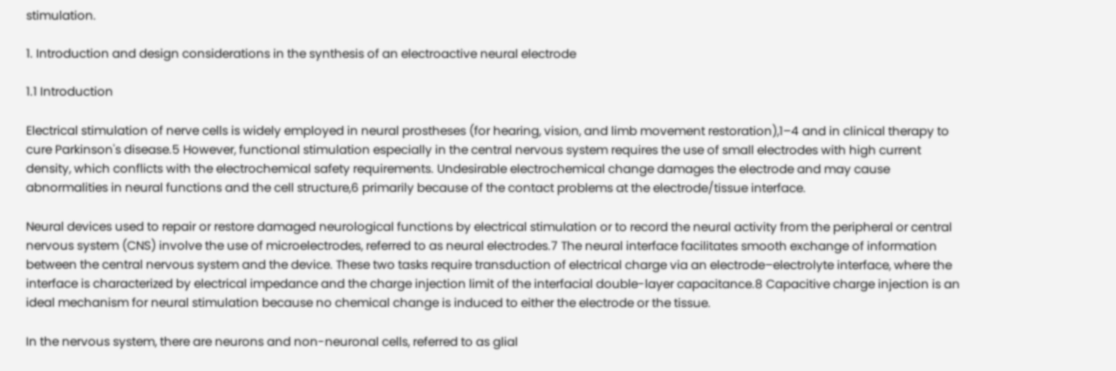stimulation.

1. Introduction and design considerations in the synthesis of an electroactive neural electrode

1.1 Introduction

Electrical stimulation of nerve cells is widely employed in neural prostheses (for hearing, vision, and limb movement restoration),1–4 and in clinical therapy to cure Parkinson's disease.5 However, functional stimulation especially in the central nervous system requires the use of small electrodes with high current density, which conflicts with the electrochemical safety requirements. Undesirable electrochemical change damages the electrode and may cause abnormalities in neural functions and the cell structure,6 primarily because of the contact problems at the electrode/tissue interface.

Neural devices used to repair or restore damaged neurological functions by electrical stimulation or to record the neural activity from the peripheral or central nervous system (CNS) involve the use of microelectrodes, referred to as neural electrodes.7 The neural interface facilitates smooth exchange of information between the central nervous system and the device. These two tasks require transduction of electrical charge via an electrode–electrolyte interface, where the interface is characterized by electrical impedance and the charge injection limit of the interfacial double-layer capacitance.8 Capacitive charge injection is an ideal mechanism for neural stimulation because no chemical change is induced to either the electrode or the tissue.

In the nervous system, there are neurons and non-neuronal cells, referred to as glial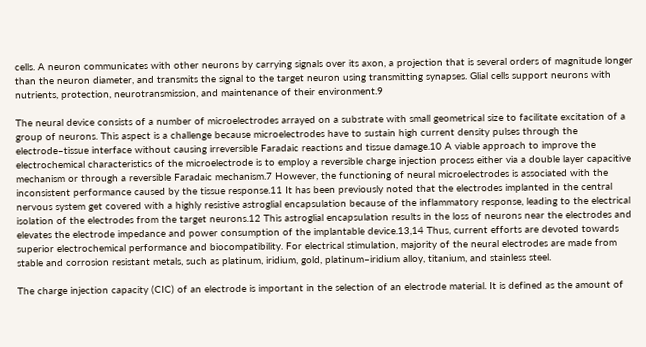cells. A neuron communicates with other neurons by carrying signals over its axon, a projection that is several orders of magnitude longer than the neuron diameter, and transmits the signal to the target neuron using transmitting synapses. Glial cells support neurons with nutrients, protection, neurotransmission, and maintenance of their environment.9

The neural device consists of a number of microelectrodes arrayed on a substrate with small geometrical size to facilitate excitation of a group of neurons. This aspect is a challenge because microelectrodes have to sustain high current density pulses through the electrode–tissue interface without causing irreversible Faradaic reactions and tissue damage.10 A viable approach to improve the electrochemical characteristics of the microelectrode is to employ a reversible charge injection process either via a double layer capacitive mechanism or through a reversible Faradaic mechanism.7 However, the functioning of neural microelectrodes is associated with the inconsistent performance caused by the tissue response.11 It has been previously noted that the electrodes implanted in the central nervous system get covered with a highly resistive astroglial encapsulation because of the inflammatory response, leading to the electrical isolation of the electrodes from the target neurons.12 This astroglial encapsulation results in the loss of neurons near the electrodes and elevates the electrode impedance and power consumption of the implantable device.13,14 Thus, current efforts are devoted towards superior electrochemical performance and biocompatibility. For electrical stimulation, majority of the neural electrodes are made from stable and corrosion resistant metals, such as platinum, iridium, gold, platinum–iridium alloy, titanium, and stainless steel.

The charge injection capacity (CIC) of an electrode is important in the selection of an electrode material. It is defined as the amount of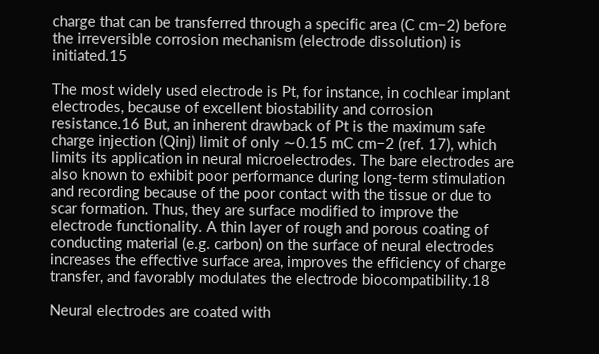charge that can be transferred through a specific area (C cm−2) before the irreversible corrosion mechanism (electrode dissolution) is initiated.15

The most widely used electrode is Pt, for instance, in cochlear implant electrodes, because of excellent biostability and corrosion resistance.16 But, an inherent drawback of Pt is the maximum safe charge injection (Qinj) limit of only ∼0.15 mC cm−2 (ref. 17), which limits its application in neural microelectrodes. The bare electrodes are also known to exhibit poor performance during long-term stimulation and recording because of the poor contact with the tissue or due to scar formation. Thus, they are surface modified to improve the electrode functionality. A thin layer of rough and porous coating of conducting material (e.g. carbon) on the surface of neural electrodes increases the effective surface area, improves the efficiency of charge transfer, and favorably modulates the electrode biocompatibility.18

Neural electrodes are coated with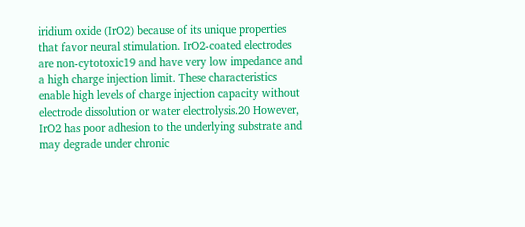iridium oxide (IrO2) because of its unique properties that favor neural stimulation. IrO2-coated electrodes are non-cytotoxic19 and have very low impedance and a high charge injection limit. These characteristics enable high levels of charge injection capacity without electrode dissolution or water electrolysis.20 However, IrO2 has poor adhesion to the underlying substrate and may degrade under chronic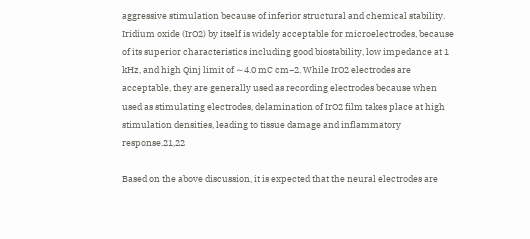aggressive stimulation because of inferior structural and chemical stability. Iridium oxide (IrO2) by itself is widely acceptable for microelectrodes, because of its superior characteristics including good biostability, low impedance at 1 kHz, and high Qinj limit of ∼4.0 mC cm−2. While IrO2 electrodes are acceptable, they are generally used as recording electrodes because when used as stimulating electrodes, delamination of IrO2 film takes place at high stimulation densities, leading to tissue damage and inflammatory response.21,22

Based on the above discussion, it is expected that the neural electrodes are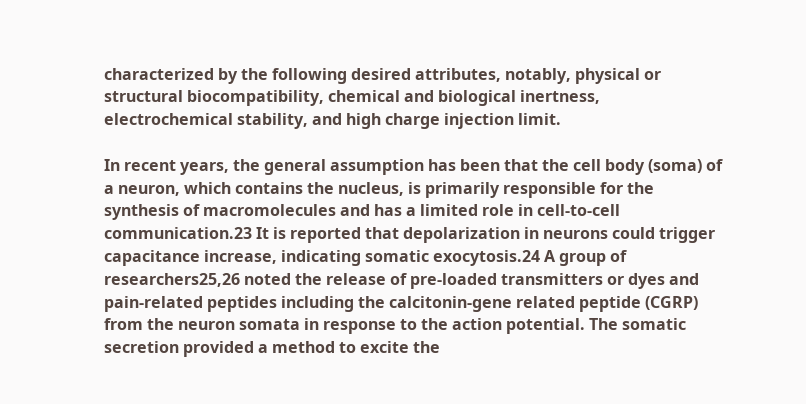characterized by the following desired attributes, notably, physical or structural biocompatibility, chemical and biological inertness, electrochemical stability, and high charge injection limit.

In recent years, the general assumption has been that the cell body (soma) of a neuron, which contains the nucleus, is primarily responsible for the synthesis of macromolecules and has a limited role in cell-to-cell communication.23 It is reported that depolarization in neurons could trigger capacitance increase, indicating somatic exocytosis.24 A group of researchers25,26 noted the release of pre-loaded transmitters or dyes and pain-related peptides including the calcitonin-gene related peptide (CGRP) from the neuron somata in response to the action potential. The somatic secretion provided a method to excite the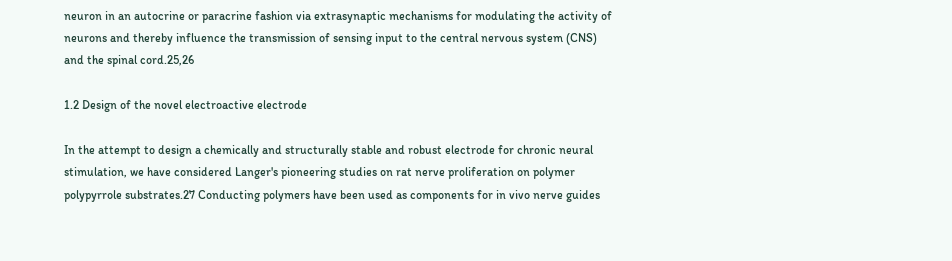neuron in an autocrine or paracrine fashion via extrasynaptic mechanisms for modulating the activity of neurons and thereby influence the transmission of sensing input to the central nervous system (CNS) and the spinal cord.25,26

1.2 Design of the novel electroactive electrode

In the attempt to design a chemically and structurally stable and robust electrode for chronic neural stimulation, we have considered Langer's pioneering studies on rat nerve proliferation on polymer polypyrrole substrates.27 Conducting polymers have been used as components for in vivo nerve guides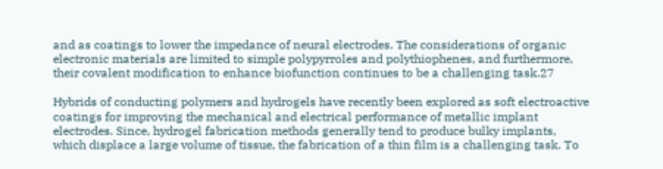and as coatings to lower the impedance of neural electrodes. The considerations of organic electronic materials are limited to simple polypyrroles and polythiophenes, and furthermore, their covalent modification to enhance biofunction continues to be a challenging task.27

Hybrids of conducting polymers and hydrogels have recently been explored as soft electroactive coatings for improving the mechanical and electrical performance of metallic implant electrodes. Since, hydrogel fabrication methods generally tend to produce bulky implants, which displace a large volume of tissue, the fabrication of a thin film is a challenging task. To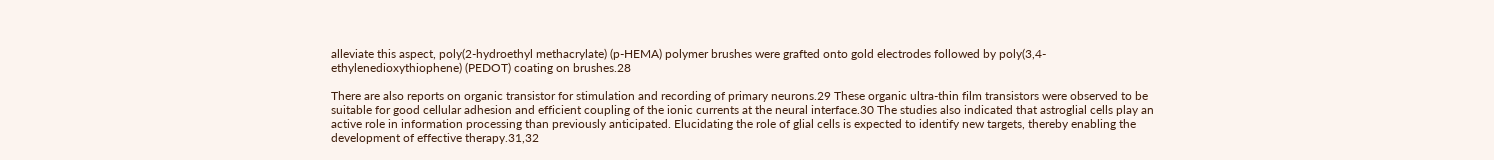alleviate this aspect, poly(2-hydroethyl methacrylate) (p-HEMA) polymer brushes were grafted onto gold electrodes followed by poly(3,4-ethylenedioxythiophene) (PEDOT) coating on brushes.28

There are also reports on organic transistor for stimulation and recording of primary neurons.29 These organic ultra-thin film transistors were observed to be suitable for good cellular adhesion and efficient coupling of the ionic currents at the neural interface.30 The studies also indicated that astroglial cells play an active role in information processing than previously anticipated. Elucidating the role of glial cells is expected to identify new targets, thereby enabling the development of effective therapy.31,32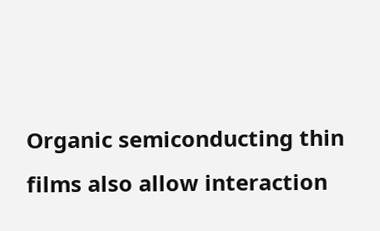Organic semiconducting thin films also allow interaction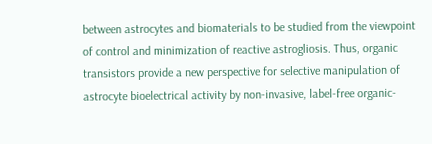between astrocytes and biomaterials to be studied from the viewpoint of control and minimization of reactive astrogliosis. Thus, organic transistors provide a new perspective for selective manipulation of astrocyte bioelectrical activity by non-invasive, label-free organic-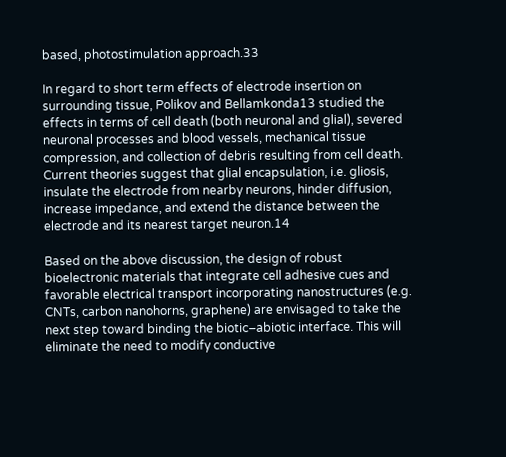based, photostimulation approach.33

In regard to short term effects of electrode insertion on surrounding tissue, Polikov and Bellamkonda13 studied the effects in terms of cell death (both neuronal and glial), severed neuronal processes and blood vessels, mechanical tissue compression, and collection of debris resulting from cell death. Current theories suggest that glial encapsulation, i.e. gliosis, insulate the electrode from nearby neurons, hinder diffusion, increase impedance, and extend the distance between the electrode and its nearest target neuron.14

Based on the above discussion, the design of robust bioelectronic materials that integrate cell adhesive cues and favorable electrical transport incorporating nanostructures (e.g. CNTs, carbon nanohorns, graphene) are envisaged to take the next step toward binding the biotic–abiotic interface. This will eliminate the need to modify conductive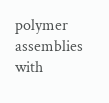polymer assemblies with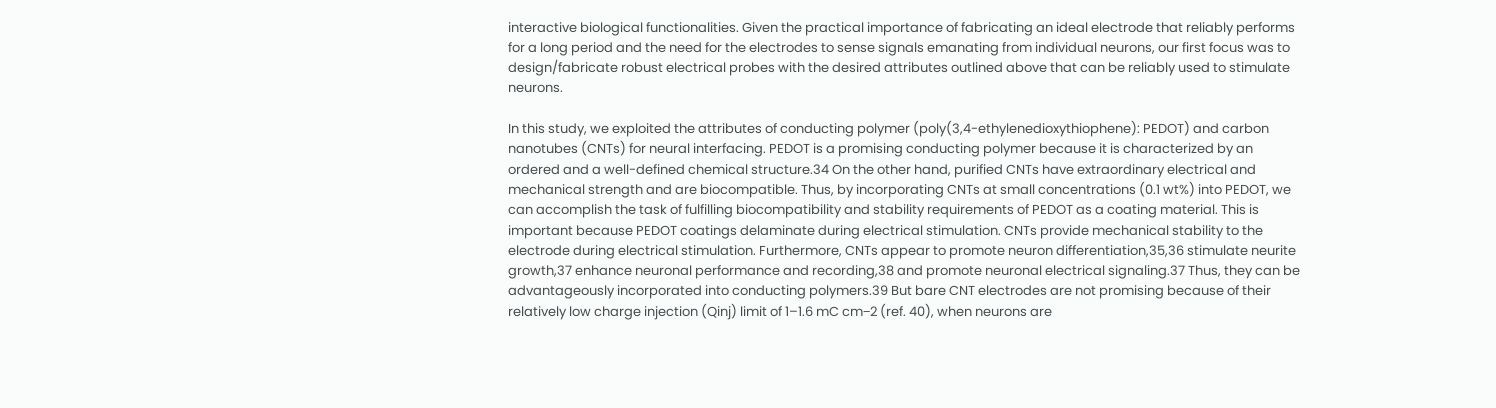interactive biological functionalities. Given the practical importance of fabricating an ideal electrode that reliably performs for a long period and the need for the electrodes to sense signals emanating from individual neurons, our first focus was to design/fabricate robust electrical probes with the desired attributes outlined above that can be reliably used to stimulate neurons.

In this study, we exploited the attributes of conducting polymer (poly(3,4-ethylenedioxythiophene): PEDOT) and carbon nanotubes (CNTs) for neural interfacing. PEDOT is a promising conducting polymer because it is characterized by an ordered and a well-defined chemical structure.34 On the other hand, purified CNTs have extraordinary electrical and mechanical strength and are biocompatible. Thus, by incorporating CNTs at small concentrations (0.1 wt%) into PEDOT, we can accomplish the task of fulfilling biocompatibility and stability requirements of PEDOT as a coating material. This is important because PEDOT coatings delaminate during electrical stimulation. CNTs provide mechanical stability to the electrode during electrical stimulation. Furthermore, CNTs appear to promote neuron differentiation,35,36 stimulate neurite growth,37 enhance neuronal performance and recording,38 and promote neuronal electrical signaling.37 Thus, they can be advantageously incorporated into conducting polymers.39 But bare CNT electrodes are not promising because of their relatively low charge injection (Qinj) limit of 1–1.6 mC cm−2 (ref. 40), when neurons are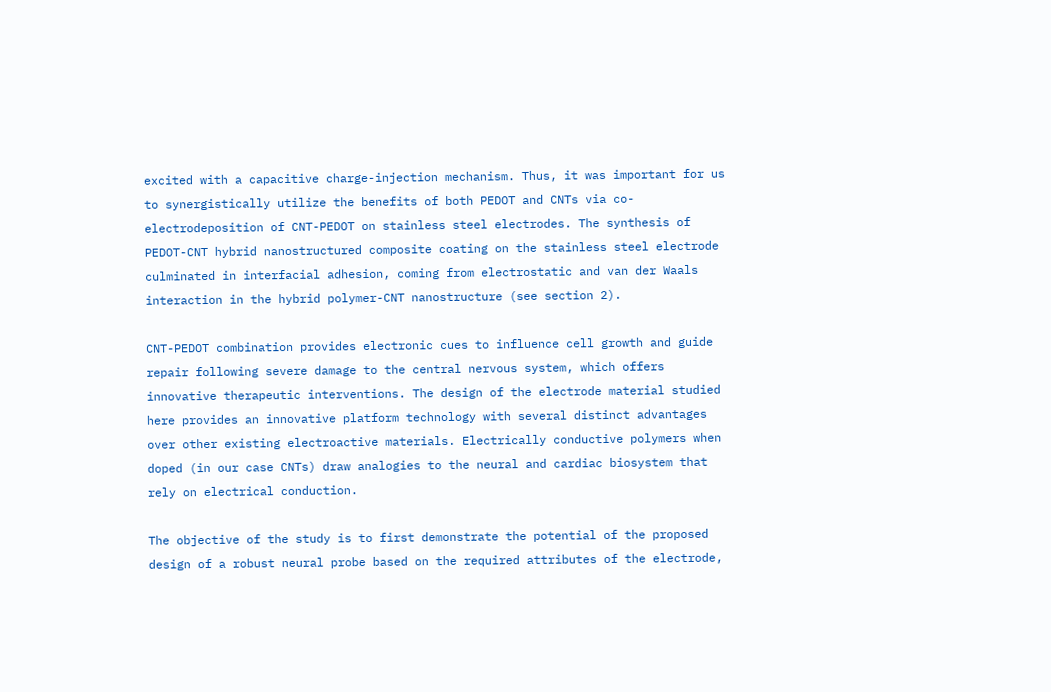excited with a capacitive charge-injection mechanism. Thus, it was important for us to synergistically utilize the benefits of both PEDOT and CNTs via co-electrodeposition of CNT-PEDOT on stainless steel electrodes. The synthesis of PEDOT-CNT hybrid nanostructured composite coating on the stainless steel electrode culminated in interfacial adhesion, coming from electrostatic and van der Waals interaction in the hybrid polymer-CNT nanostructure (see section 2).

CNT-PEDOT combination provides electronic cues to influence cell growth and guide repair following severe damage to the central nervous system, which offers innovative therapeutic interventions. The design of the electrode material studied here provides an innovative platform technology with several distinct advantages over other existing electroactive materials. Electrically conductive polymers when doped (in our case CNTs) draw analogies to the neural and cardiac biosystem that rely on electrical conduction.

The objective of the study is to first demonstrate the potential of the proposed design of a robust neural probe based on the required attributes of the electrode,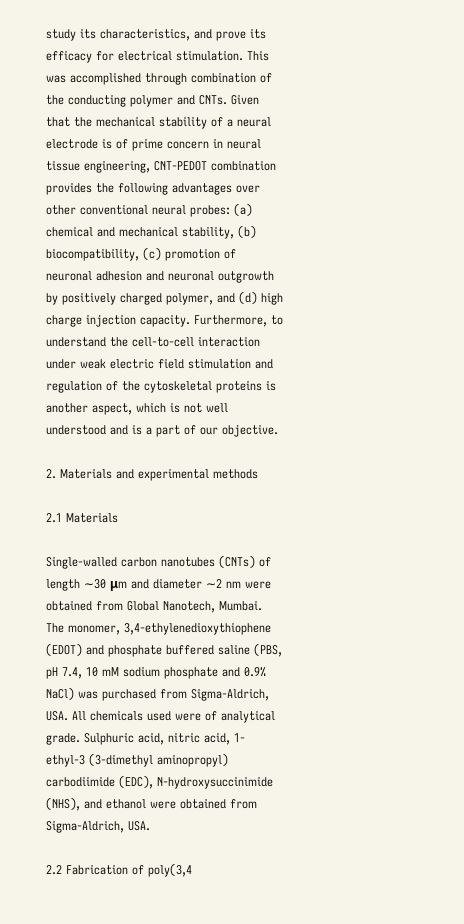study its characteristics, and prove its efficacy for electrical stimulation. This was accomplished through combination of the conducting polymer and CNTs. Given that the mechanical stability of a neural electrode is of prime concern in neural tissue engineering, CNT-PEDOT combination provides the following advantages over other conventional neural probes: (a) chemical and mechanical stability, (b) biocompatibility, (c) promotion of neuronal adhesion and neuronal outgrowth by positively charged polymer, and (d) high charge injection capacity. Furthermore, to understand the cell-to-cell interaction under weak electric field stimulation and regulation of the cytoskeletal proteins is another aspect, which is not well understood and is a part of our objective.

2. Materials and experimental methods

2.1 Materials

Single-walled carbon nanotubes (CNTs) of length ∼30 μm and diameter ∼2 nm were obtained from Global Nanotech, Mumbai. The monomer, 3,4-ethylenedioxythiophene (EDOT) and phosphate buffered saline (PBS, pH 7.4, 10 mM sodium phosphate and 0.9% NaCl) was purchased from Sigma-Aldrich, USA. All chemicals used were of analytical grade. Sulphuric acid, nitric acid, 1-ethyl-3 (3-dimethyl aminopropyl) carbodiimide (EDC), N-hydroxysuccinimide (NHS), and ethanol were obtained from Sigma-Aldrich, USA.

2.2 Fabrication of poly(3,4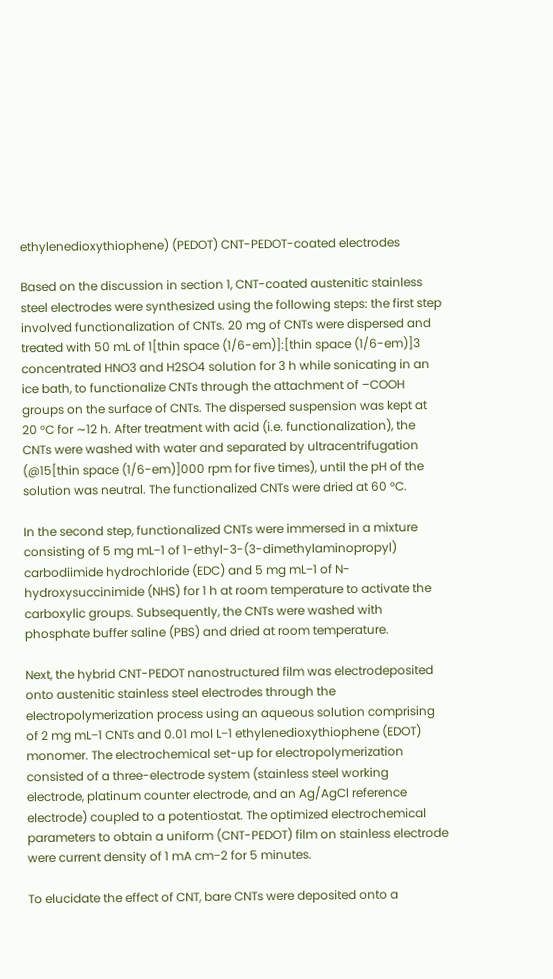ethylenedioxythiophene) (PEDOT) CNT-PEDOT-coated electrodes

Based on the discussion in section 1, CNT-coated austenitic stainless steel electrodes were synthesized using the following steps: the first step involved functionalization of CNTs. 20 mg of CNTs were dispersed and treated with 50 mL of 1[thin space (1/6-em)]:[thin space (1/6-em)]3 concentrated HNO3 and H2SO4 solution for 3 h while sonicating in an ice bath, to functionalize CNTs through the attachment of –COOH groups on the surface of CNTs. The dispersed suspension was kept at 20 °C for ∼12 h. After treatment with acid (i.e. functionalization), the CNTs were washed with water and separated by ultracentrifugation (@15[thin space (1/6-em)]000 rpm for five times), until the pH of the solution was neutral. The functionalized CNTs were dried at 60 °C.

In the second step, functionalized CNTs were immersed in a mixture consisting of 5 mg mL−1 of 1-ethyl-3-(3-dimethylaminopropyl) carbodiimide hydrochloride (EDC) and 5 mg mL−1 of N-hydroxysuccinimide (NHS) for 1 h at room temperature to activate the carboxylic groups. Subsequently, the CNTs were washed with phosphate buffer saline (PBS) and dried at room temperature.

Next, the hybrid CNT-PEDOT nanostructured film was electrodeposited onto austenitic stainless steel electrodes through the electropolymerization process using an aqueous solution comprising of 2 mg mL−1 CNTs and 0.01 mol L−1 ethylenedioxythiophene (EDOT) monomer. The electrochemical set-up for electropolymerization consisted of a three-electrode system (stainless steel working electrode, platinum counter electrode, and an Ag/AgCl reference electrode) coupled to a potentiostat. The optimized electrochemical parameters to obtain a uniform (CNT-PEDOT) film on stainless electrode were current density of 1 mA cm−2 for 5 minutes.

To elucidate the effect of CNT, bare CNTs were deposited onto a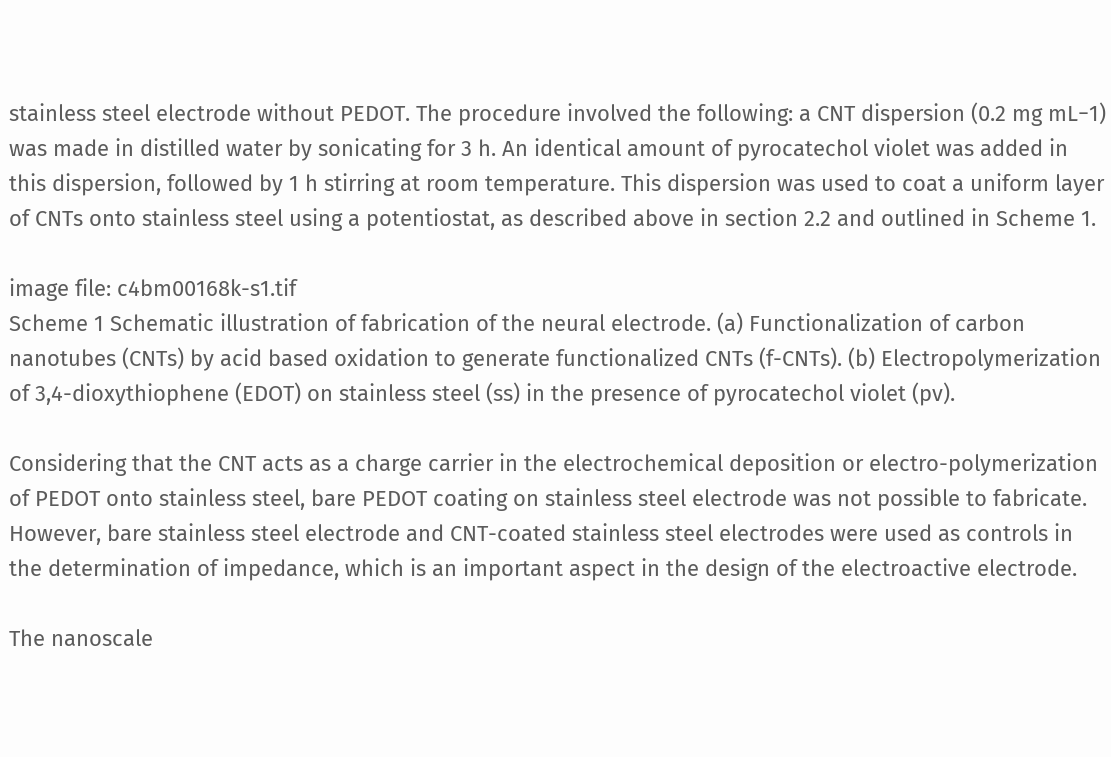stainless steel electrode without PEDOT. The procedure involved the following: a CNT dispersion (0.2 mg mL−1) was made in distilled water by sonicating for 3 h. An identical amount of pyrocatechol violet was added in this dispersion, followed by 1 h stirring at room temperature. This dispersion was used to coat a uniform layer of CNTs onto stainless steel using a potentiostat, as described above in section 2.2 and outlined in Scheme 1.

image file: c4bm00168k-s1.tif
Scheme 1 Schematic illustration of fabrication of the neural electrode. (a) Functionalization of carbon nanotubes (CNTs) by acid based oxidation to generate functionalized CNTs (f-CNTs). (b) Electropolymerization of 3,4-dioxythiophene (EDOT) on stainless steel (ss) in the presence of pyrocatechol violet (pv).

Considering that the CNT acts as a charge carrier in the electrochemical deposition or electro-polymerization of PEDOT onto stainless steel, bare PEDOT coating on stainless steel electrode was not possible to fabricate. However, bare stainless steel electrode and CNT-coated stainless steel electrodes were used as controls in the determination of impedance, which is an important aspect in the design of the electroactive electrode.

The nanoscale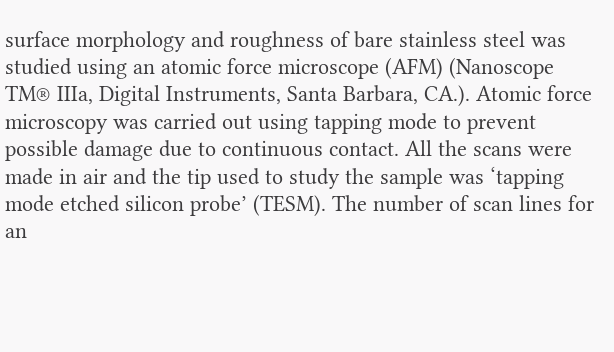surface morphology and roughness of bare stainless steel was studied using an atomic force microscope (AFM) (Nanoscope TM® IIIa, Digital Instruments, Santa Barbara, CA.). Atomic force microscopy was carried out using tapping mode to prevent possible damage due to continuous contact. All the scans were made in air and the tip used to study the sample was ‘tapping mode etched silicon probe’ (TESM). The number of scan lines for an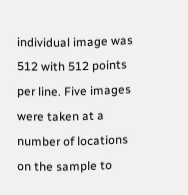individual image was 512 with 512 points per line. Five images were taken at a number of locations on the sample to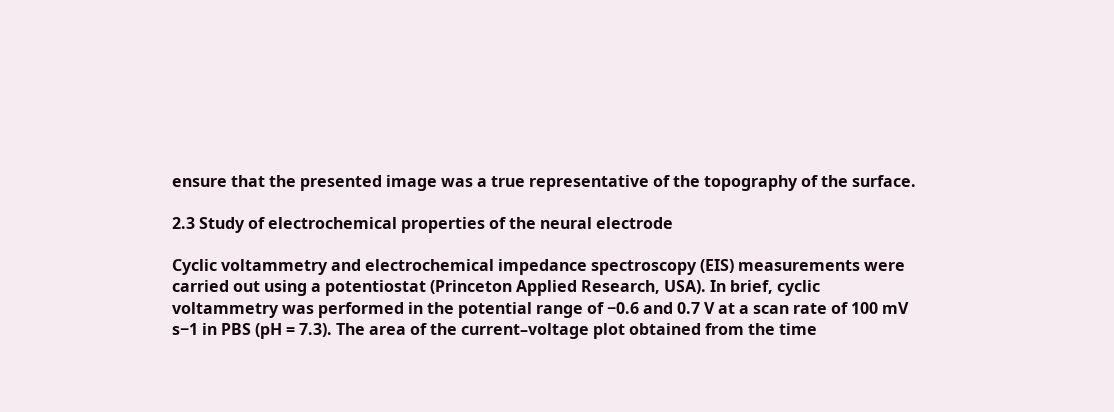ensure that the presented image was a true representative of the topography of the surface.

2.3 Study of electrochemical properties of the neural electrode

Cyclic voltammetry and electrochemical impedance spectroscopy (EIS) measurements were carried out using a potentiostat (Princeton Applied Research, USA). In brief, cyclic voltammetry was performed in the potential range of −0.6 and 0.7 V at a scan rate of 100 mV s−1 in PBS (pH = 7.3). The area of the current–voltage plot obtained from the time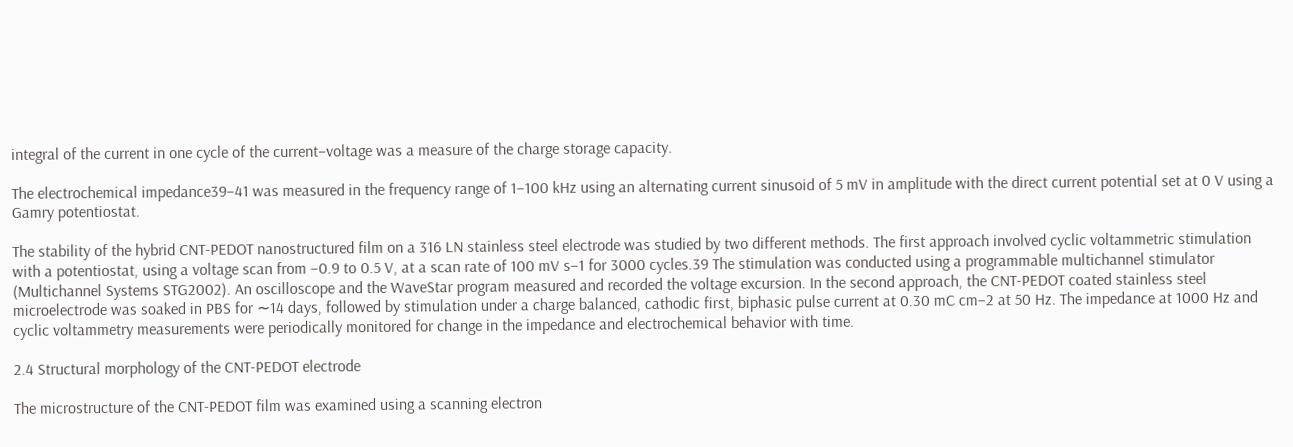integral of the current in one cycle of the current–voltage was a measure of the charge storage capacity.

The electrochemical impedance39–41 was measured in the frequency range of 1–100 kHz using an alternating current sinusoid of 5 mV in amplitude with the direct current potential set at 0 V using a Gamry potentiostat.

The stability of the hybrid CNT-PEDOT nanostructured film on a 316 LN stainless steel electrode was studied by two different methods. The first approach involved cyclic voltammetric stimulation with a potentiostat, using a voltage scan from −0.9 to 0.5 V, at a scan rate of 100 mV s−1 for 3000 cycles.39 The stimulation was conducted using a programmable multichannel stimulator (Multichannel Systems STG2002). An oscilloscope and the WaveStar program measured and recorded the voltage excursion. In the second approach, the CNT-PEDOT coated stainless steel microelectrode was soaked in PBS for ∼14 days, followed by stimulation under a charge balanced, cathodic first, biphasic pulse current at 0.30 mC cm−2 at 50 Hz. The impedance at 1000 Hz and cyclic voltammetry measurements were periodically monitored for change in the impedance and electrochemical behavior with time.

2.4 Structural morphology of the CNT-PEDOT electrode

The microstructure of the CNT-PEDOT film was examined using a scanning electron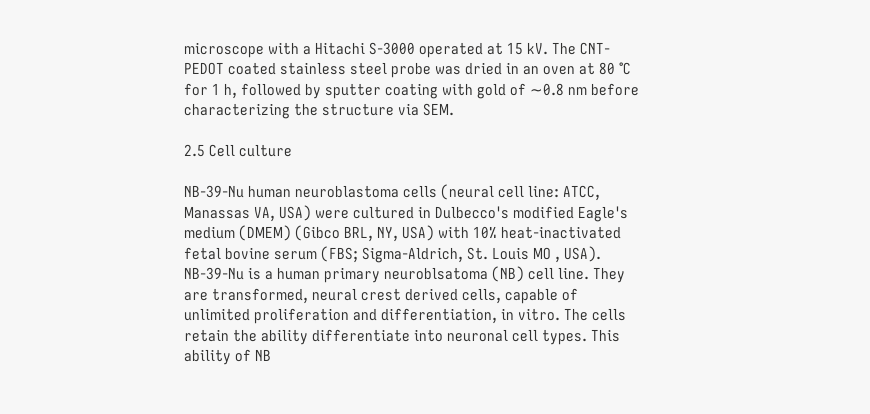microscope with a Hitachi S-3000 operated at 15 kV. The CNT-PEDOT coated stainless steel probe was dried in an oven at 80 °C for 1 h, followed by sputter coating with gold of ∼0.8 nm before characterizing the structure via SEM.

2.5 Cell culture

NB-39-Nu human neuroblastoma cells (neural cell line: ATCC, Manassas VA, USA) were cultured in Dulbecco's modified Eagle's medium (DMEM) (Gibco BRL, NY, USA) with 10% heat-inactivated fetal bovine serum (FBS; Sigma-Aldrich, St. Louis MO , USA). NB-39-Nu is a human primary neuroblsatoma (NB) cell line. They are transformed, neural crest derived cells, capable of unlimited proliferation and differentiation, in vitro. The cells retain the ability differentiate into neuronal cell types. This ability of NB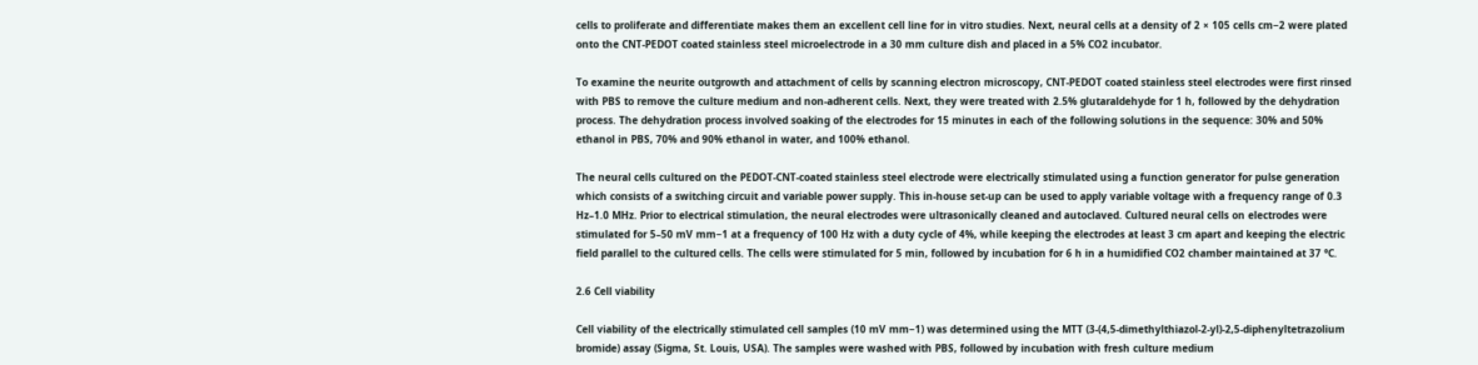cells to proliferate and differentiate makes them an excellent cell line for in vitro studies. Next, neural cells at a density of 2 × 105 cells cm−2 were plated onto the CNT-PEDOT coated stainless steel microelectrode in a 30 mm culture dish and placed in a 5% CO2 incubator.

To examine the neurite outgrowth and attachment of cells by scanning electron microscopy, CNT-PEDOT coated stainless steel electrodes were first rinsed with PBS to remove the culture medium and non-adherent cells. Next, they were treated with 2.5% glutaraldehyde for 1 h, followed by the dehydration process. The dehydration process involved soaking of the electrodes for 15 minutes in each of the following solutions in the sequence: 30% and 50% ethanol in PBS, 70% and 90% ethanol in water, and 100% ethanol.

The neural cells cultured on the PEDOT-CNT-coated stainless steel electrode were electrically stimulated using a function generator for pulse generation which consists of a switching circuit and variable power supply. This in-house set-up can be used to apply variable voltage with a frequency range of 0.3 Hz–1.0 MHz. Prior to electrical stimulation, the neural electrodes were ultrasonically cleaned and autoclaved. Cultured neural cells on electrodes were stimulated for 5–50 mV mm−1 at a frequency of 100 Hz with a duty cycle of 4%, while keeping the electrodes at least 3 cm apart and keeping the electric field parallel to the cultured cells. The cells were stimulated for 5 min, followed by incubation for 6 h in a humidified CO2 chamber maintained at 37 °C.

2.6 Cell viability

Cell viability of the electrically stimulated cell samples (10 mV mm−1) was determined using the MTT (3-(4,5-dimethylthiazol-2-yl)-2,5-diphenyltetrazolium bromide) assay (Sigma, St. Louis, USA). The samples were washed with PBS, followed by incubation with fresh culture medium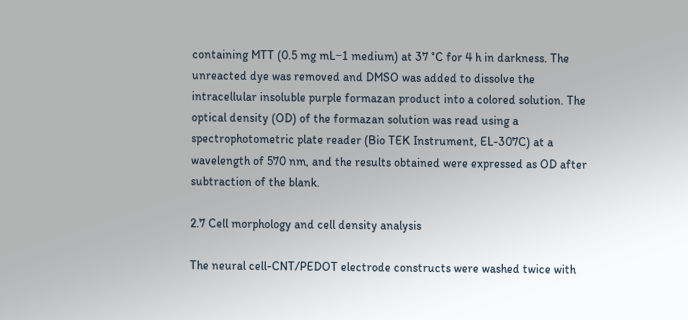containing MTT (0.5 mg mL−1 medium) at 37 °C for 4 h in darkness. The unreacted dye was removed and DMSO was added to dissolve the intracellular insoluble purple formazan product into a colored solution. The optical density (OD) of the formazan solution was read using a spectrophotometric plate reader (Bio TEK Instrument, EL-307C) at a wavelength of 570 nm, and the results obtained were expressed as OD after subtraction of the blank.

2.7 Cell morphology and cell density analysis

The neural cell-CNT/PEDOT electrode constructs were washed twice with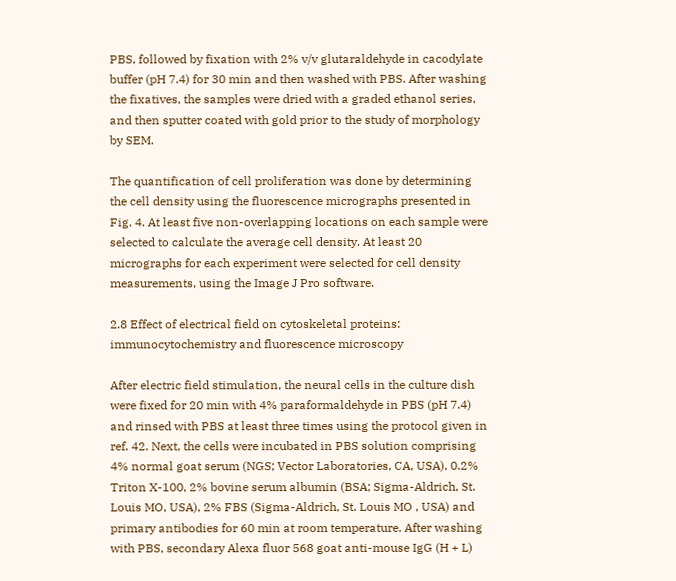PBS, followed by fixation with 2% v/v glutaraldehyde in cacodylate buffer (pH 7.4) for 30 min and then washed with PBS. After washing the fixatives, the samples were dried with a graded ethanol series, and then sputter coated with gold prior to the study of morphology by SEM.

The quantification of cell proliferation was done by determining the cell density using the fluorescence micrographs presented in Fig. 4. At least five non-overlapping locations on each sample were selected to calculate the average cell density. At least 20 micrographs for each experiment were selected for cell density measurements, using the Image J Pro software.

2.8 Effect of electrical field on cytoskeletal proteins: immunocytochemistry and fluorescence microscopy

After electric field stimulation, the neural cells in the culture dish were fixed for 20 min with 4% paraformaldehyde in PBS (pH 7.4) and rinsed with PBS at least three times using the protocol given in ref. 42. Next, the cells were incubated in PBS solution comprising 4% normal goat serum (NGS; Vector Laboratories, CA, USA), 0.2% Triton X-100, 2% bovine serum albumin (BSA; Sigma-Aldrich, St. Louis MO, USA), 2% FBS (Sigma-Aldrich, St. Louis MO , USA) and primary antibodies for 60 min at room temperature. After washing with PBS, secondary Alexa fluor 568 goat anti-mouse IgG (H + L)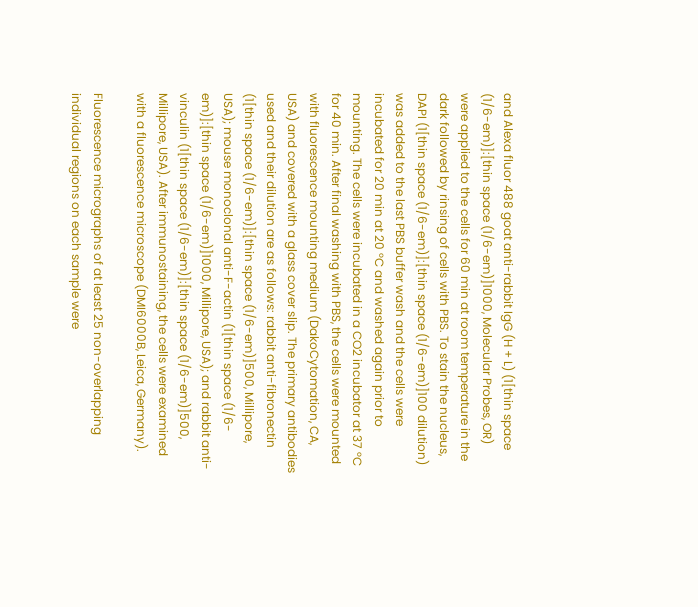and Alexa fluor 488 goat anti-rabbit IgG (H + L) (1[thin space (1/6-em)]:[thin space (1/6-em)]1000, Molecular Probes, OR) were applied to the cells for 60 min at room temperature in the dark followed by rinsing of cells with PBS. To stain the nucleus, DAPI (1[thin space (1/6-em)]:[thin space (1/6-em)]100 dilution) was added to the last PBS buffer wash and the cells were incubated for 20 min at 20 °C and washed again prior to mounting. The cells were incubated in a CO2 incubator at 37 °C for 40 min. After final washing with PBS, the cells were mounted with fluorescence mounting medium (DakoCytomation, CA, USA) and covered with a glass cover slip. The primary antibodies used and their dilution are as follows: rabbit anti-fibronectin (1[thin space (1/6-em)]:[thin space (1/6-em)]500, Millipore, USA); mouse monoclonal anti-F-actin (1[thin space (1/6-em)]:[thin space (1/6-em)]1000, Millipore, USA); and rabbit anti-vinculin (1[thin space (1/6-em)]:[thin space (1/6-em)]500, Millipore, USA). After immunostaining, the cells were examined with a fluorescence microscope (DMI6000B, Leica, Germany).

Fluorescence micrographs of at least 25 non-overlapping individual regions on each sample were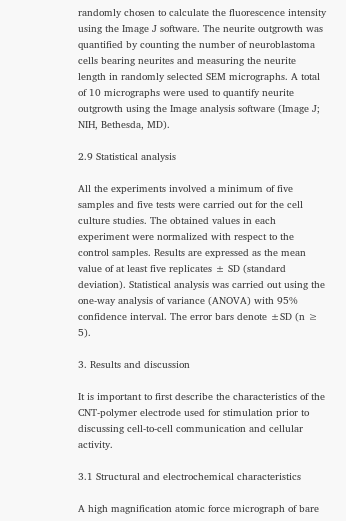randomly chosen to calculate the fluorescence intensity using the Image J software. The neurite outgrowth was quantified by counting the number of neuroblastoma cells bearing neurites and measuring the neurite length in randomly selected SEM micrographs. A total of 10 micrographs were used to quantify neurite outgrowth using the Image analysis software (Image J; NIH, Bethesda, MD).

2.9 Statistical analysis

All the experiments involved a minimum of five samples and five tests were carried out for the cell culture studies. The obtained values in each experiment were normalized with respect to the control samples. Results are expressed as the mean value of at least five replicates ± SD (standard deviation). Statistical analysis was carried out using the one-way analysis of variance (ANOVA) with 95% confidence interval. The error bars denote ±SD (n ≥ 5).

3. Results and discussion

It is important to first describe the characteristics of the CNT-polymer electrode used for stimulation prior to discussing cell-to-cell communication and cellular activity.

3.1 Structural and electrochemical characteristics

A high magnification atomic force micrograph of bare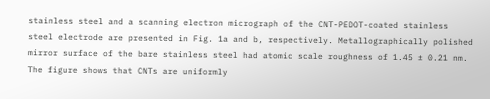stainless steel and a scanning electron micrograph of the CNT-PEDOT-coated stainless steel electrode are presented in Fig. 1a and b, respectively. Metallographically polished mirror surface of the bare stainless steel had atomic scale roughness of 1.45 ± 0.21 nm. The figure shows that CNTs are uniformly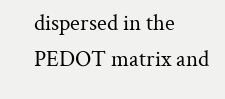dispersed in the PEDOT matrix and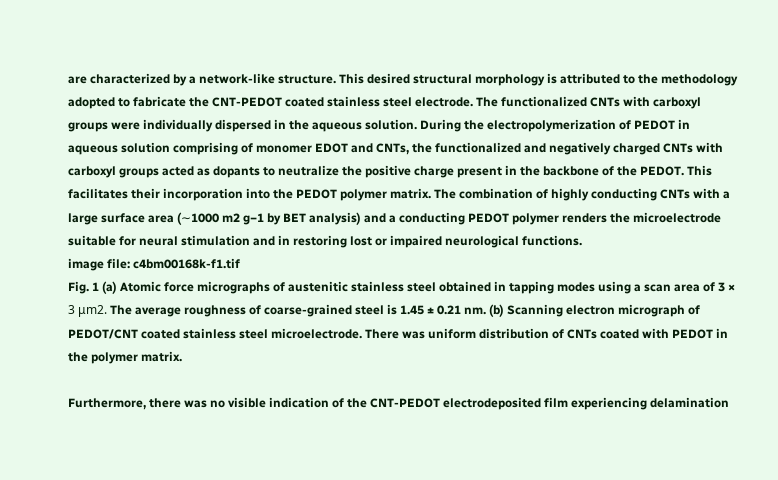are characterized by a network-like structure. This desired structural morphology is attributed to the methodology adopted to fabricate the CNT-PEDOT coated stainless steel electrode. The functionalized CNTs with carboxyl groups were individually dispersed in the aqueous solution. During the electropolymerization of PEDOT in aqueous solution comprising of monomer EDOT and CNTs, the functionalized and negatively charged CNTs with carboxyl groups acted as dopants to neutralize the positive charge present in the backbone of the PEDOT. This facilitates their incorporation into the PEDOT polymer matrix. The combination of highly conducting CNTs with a large surface area (∼1000 m2 g−1 by BET analysis) and a conducting PEDOT polymer renders the microelectrode suitable for neural stimulation and in restoring lost or impaired neurological functions.
image file: c4bm00168k-f1.tif
Fig. 1 (a) Atomic force micrographs of austenitic stainless steel obtained in tapping modes using a scan area of 3 × 3 μm2. The average roughness of coarse-grained steel is 1.45 ± 0.21 nm. (b) Scanning electron micrograph of PEDOT/CNT coated stainless steel microelectrode. There was uniform distribution of CNTs coated with PEDOT in the polymer matrix.

Furthermore, there was no visible indication of the CNT-PEDOT electrodeposited film experiencing delamination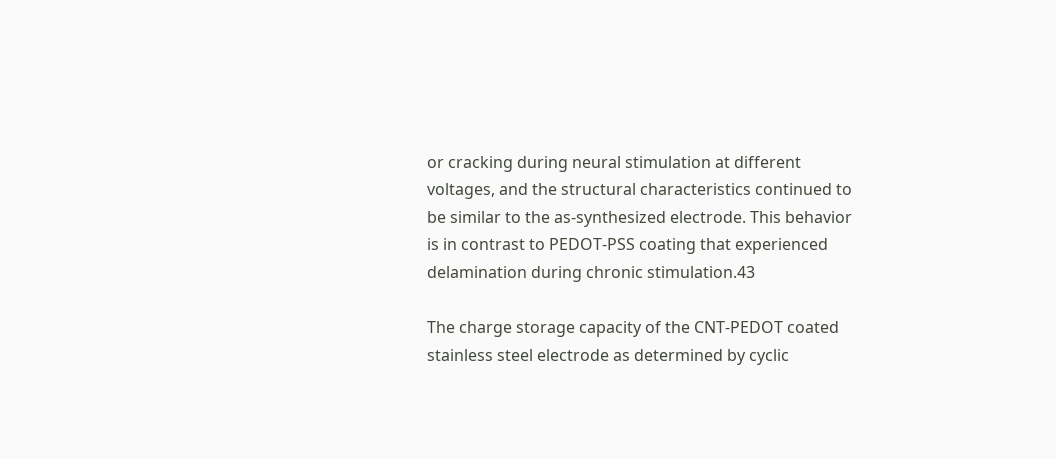or cracking during neural stimulation at different voltages, and the structural characteristics continued to be similar to the as-synthesized electrode. This behavior is in contrast to PEDOT-PSS coating that experienced delamination during chronic stimulation.43

The charge storage capacity of the CNT-PEDOT coated stainless steel electrode as determined by cyclic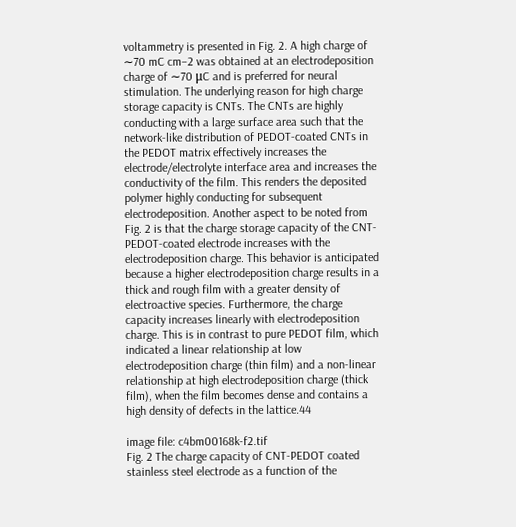voltammetry is presented in Fig. 2. A high charge of ∼70 mC cm−2 was obtained at an electrodeposition charge of ∼70 μC and is preferred for neural stimulation. The underlying reason for high charge storage capacity is CNTs. The CNTs are highly conducting with a large surface area such that the network-like distribution of PEDOT-coated CNTs in the PEDOT matrix effectively increases the electrode/electrolyte interface area and increases the conductivity of the film. This renders the deposited polymer highly conducting for subsequent electrodeposition. Another aspect to be noted from Fig. 2 is that the charge storage capacity of the CNT-PEDOT-coated electrode increases with the electrodeposition charge. This behavior is anticipated because a higher electrodeposition charge results in a thick and rough film with a greater density of electroactive species. Furthermore, the charge capacity increases linearly with electrodeposition charge. This is in contrast to pure PEDOT film, which indicated a linear relationship at low electrodeposition charge (thin film) and a non-linear relationship at high electrodeposition charge (thick film), when the film becomes dense and contains a high density of defects in the lattice.44

image file: c4bm00168k-f2.tif
Fig. 2 The charge capacity of CNT-PEDOT coated stainless steel electrode as a function of the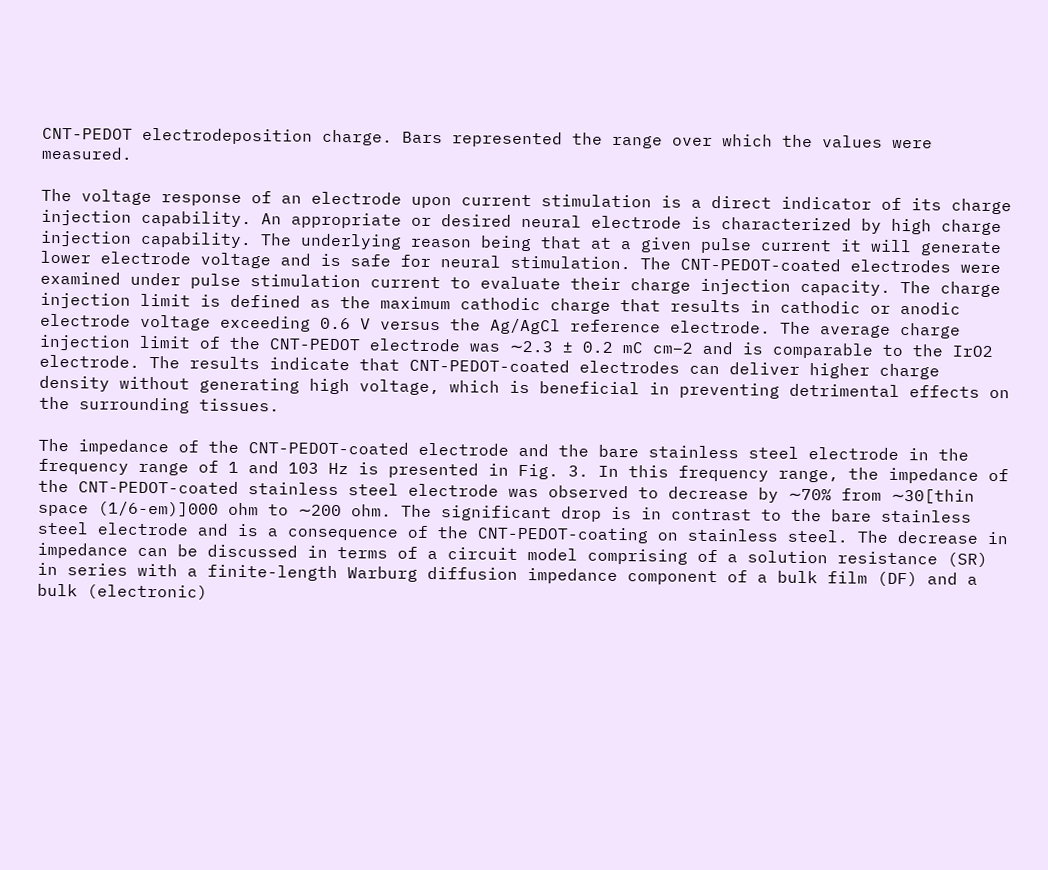CNT-PEDOT electrodeposition charge. Bars represented the range over which the values were measured.

The voltage response of an electrode upon current stimulation is a direct indicator of its charge injection capability. An appropriate or desired neural electrode is characterized by high charge injection capability. The underlying reason being that at a given pulse current it will generate lower electrode voltage and is safe for neural stimulation. The CNT-PEDOT-coated electrodes were examined under pulse stimulation current to evaluate their charge injection capacity. The charge injection limit is defined as the maximum cathodic charge that results in cathodic or anodic electrode voltage exceeding 0.6 V versus the Ag/AgCl reference electrode. The average charge injection limit of the CNT-PEDOT electrode was ∼2.3 ± 0.2 mC cm−2 and is comparable to the IrO2 electrode. The results indicate that CNT-PEDOT-coated electrodes can deliver higher charge density without generating high voltage, which is beneficial in preventing detrimental effects on the surrounding tissues.

The impedance of the CNT-PEDOT-coated electrode and the bare stainless steel electrode in the frequency range of 1 and 103 Hz is presented in Fig. 3. In this frequency range, the impedance of the CNT-PEDOT-coated stainless steel electrode was observed to decrease by ∼70% from ∼30[thin space (1/6-em)]000 ohm to ∼200 ohm. The significant drop is in contrast to the bare stainless steel electrode and is a consequence of the CNT-PEDOT-coating on stainless steel. The decrease in impedance can be discussed in terms of a circuit model comprising of a solution resistance (SR) in series with a finite-length Warburg diffusion impedance component of a bulk film (DF) and a bulk (electronic)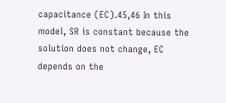capacitance (EC).45,46 In this model, SR is constant because the solution does not change, EC depends on the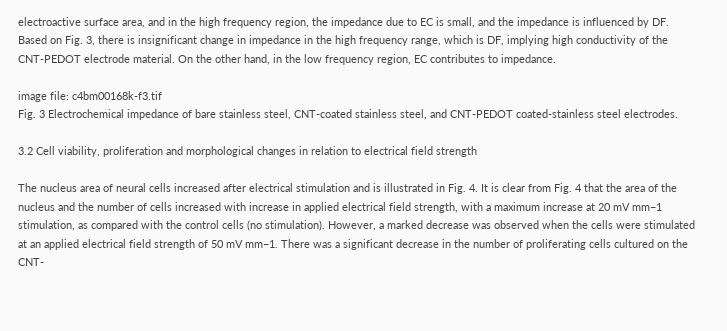electroactive surface area, and in the high frequency region, the impedance due to EC is small, and the impedance is influenced by DF. Based on Fig. 3, there is insignificant change in impedance in the high frequency range, which is DF, implying high conductivity of the CNT-PEDOT electrode material. On the other hand, in the low frequency region, EC contributes to impedance.

image file: c4bm00168k-f3.tif
Fig. 3 Electrochemical impedance of bare stainless steel, CNT-coated stainless steel, and CNT-PEDOT coated-stainless steel electrodes.

3.2 Cell viability, proliferation and morphological changes in relation to electrical field strength

The nucleus area of neural cells increased after electrical stimulation and is illustrated in Fig. 4. It is clear from Fig. 4 that the area of the nucleus and the number of cells increased with increase in applied electrical field strength, with a maximum increase at 20 mV mm−1 stimulation, as compared with the control cells (no stimulation). However, a marked decrease was observed when the cells were stimulated at an applied electrical field strength of 50 mV mm−1. There was a significant decrease in the number of proliferating cells cultured on the CNT-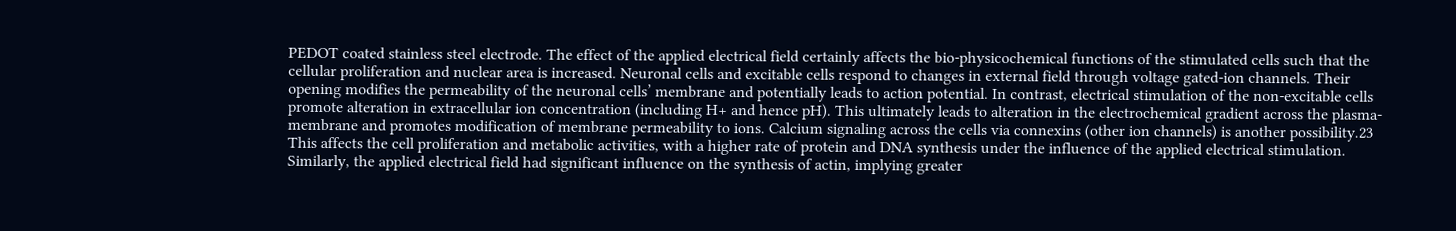PEDOT coated stainless steel electrode. The effect of the applied electrical field certainly affects the bio-physicochemical functions of the stimulated cells such that the cellular proliferation and nuclear area is increased. Neuronal cells and excitable cells respond to changes in external field through voltage gated-ion channels. Their opening modifies the permeability of the neuronal cells’ membrane and potentially leads to action potential. In contrast, electrical stimulation of the non-excitable cells promote alteration in extracellular ion concentration (including H+ and hence pH). This ultimately leads to alteration in the electrochemical gradient across the plasma-membrane and promotes modification of membrane permeability to ions. Calcium signaling across the cells via connexins (other ion channels) is another possibility.23 This affects the cell proliferation and metabolic activities, with a higher rate of protein and DNA synthesis under the influence of the applied electrical stimulation. Similarly, the applied electrical field had significant influence on the synthesis of actin, implying greater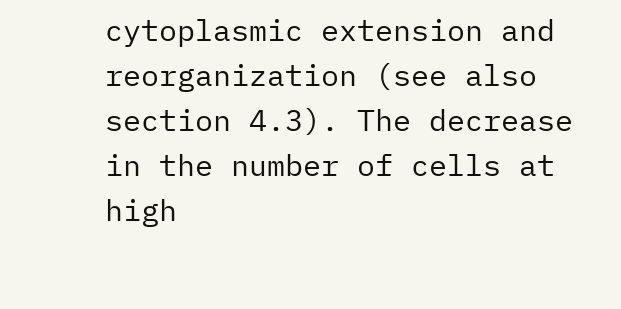cytoplasmic extension and reorganization (see also section 4.3). The decrease in the number of cells at high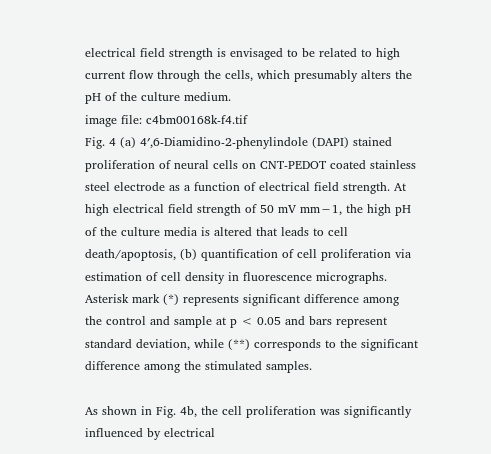electrical field strength is envisaged to be related to high current flow through the cells, which presumably alters the pH of the culture medium.
image file: c4bm00168k-f4.tif
Fig. 4 (a) 4′,6-Diamidino-2-phenylindole (DAPI) stained proliferation of neural cells on CNT-PEDOT coated stainless steel electrode as a function of electrical field strength. At high electrical field strength of 50 mV mm−1, the high pH of the culture media is altered that leads to cell death/apoptosis, (b) quantification of cell proliferation via estimation of cell density in fluorescence micrographs. Asterisk mark (*) represents significant difference among the control and sample at p < 0.05 and bars represent standard deviation, while (**) corresponds to the significant difference among the stimulated samples.

As shown in Fig. 4b, the cell proliferation was significantly influenced by electrical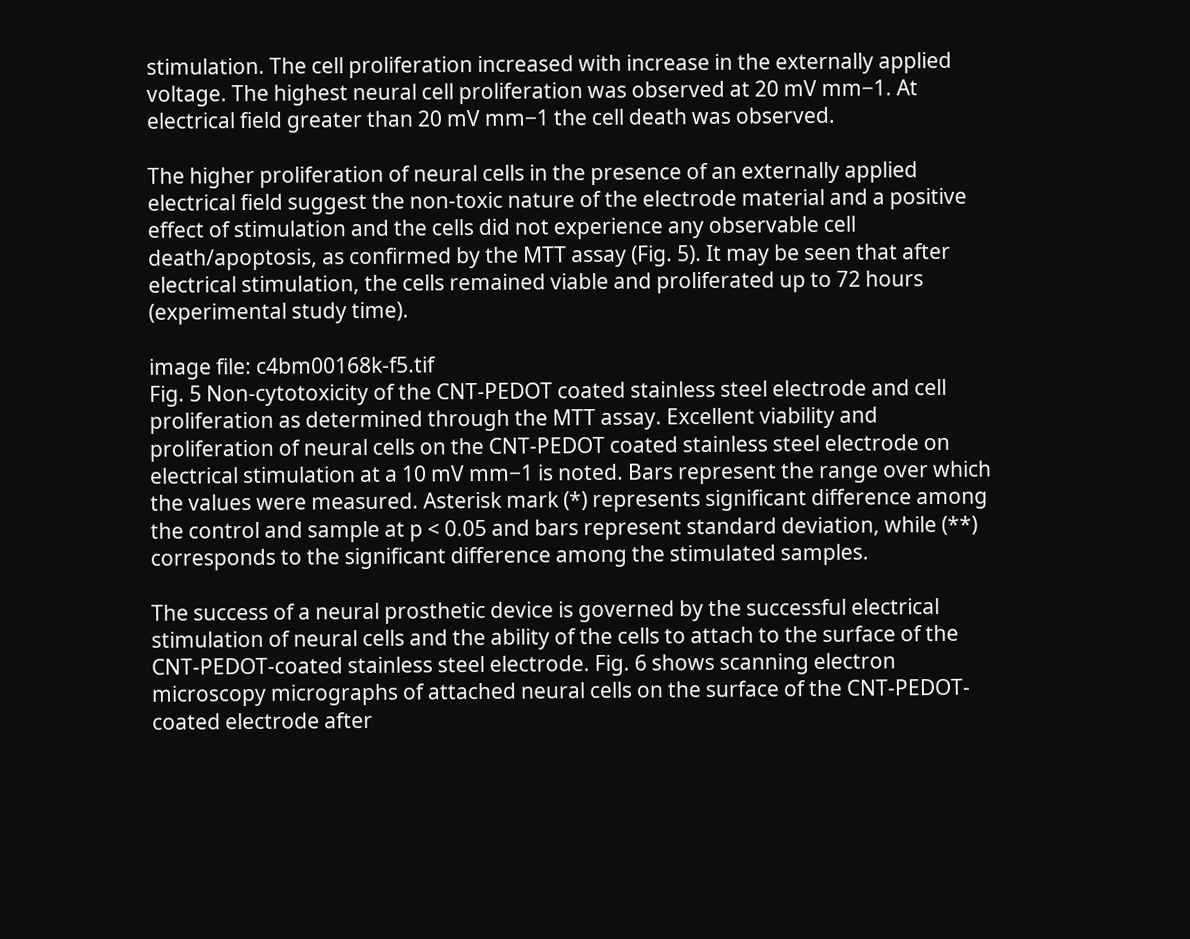stimulation. The cell proliferation increased with increase in the externally applied voltage. The highest neural cell proliferation was observed at 20 mV mm−1. At electrical field greater than 20 mV mm−1 the cell death was observed.

The higher proliferation of neural cells in the presence of an externally applied electrical field suggest the non-toxic nature of the electrode material and a positive effect of stimulation and the cells did not experience any observable cell death/apoptosis, as confirmed by the MTT assay (Fig. 5). It may be seen that after electrical stimulation, the cells remained viable and proliferated up to 72 hours (experimental study time).

image file: c4bm00168k-f5.tif
Fig. 5 Non-cytotoxicity of the CNT-PEDOT coated stainless steel electrode and cell proliferation as determined through the MTT assay. Excellent viability and proliferation of neural cells on the CNT-PEDOT coated stainless steel electrode on electrical stimulation at a 10 mV mm−1 is noted. Bars represent the range over which the values were measured. Asterisk mark (*) represents significant difference among the control and sample at p < 0.05 and bars represent standard deviation, while (**) corresponds to the significant difference among the stimulated samples.

The success of a neural prosthetic device is governed by the successful electrical stimulation of neural cells and the ability of the cells to attach to the surface of the CNT-PEDOT-coated stainless steel electrode. Fig. 6 shows scanning electron microscopy micrographs of attached neural cells on the surface of the CNT-PEDOT-coated electrode after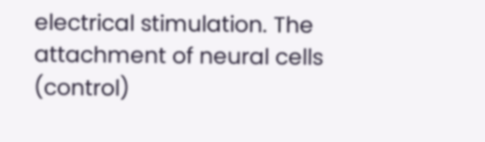electrical stimulation. The attachment of neural cells (control)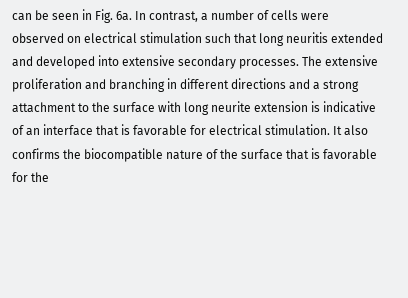can be seen in Fig. 6a. In contrast, a number of cells were observed on electrical stimulation such that long neuritis extended and developed into extensive secondary processes. The extensive proliferation and branching in different directions and a strong attachment to the surface with long neurite extension is indicative of an interface that is favorable for electrical stimulation. It also confirms the biocompatible nature of the surface that is favorable for the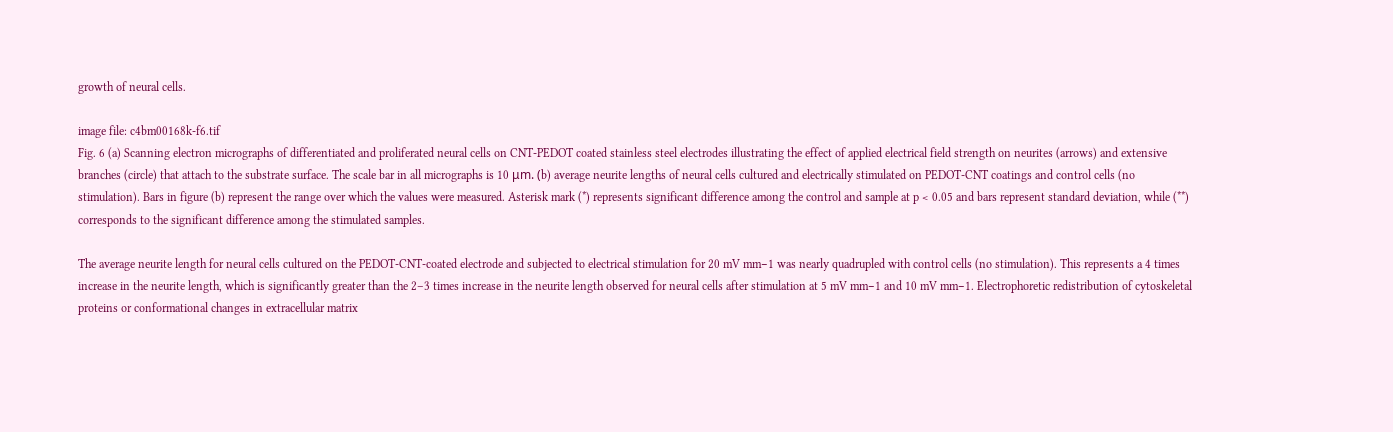growth of neural cells.

image file: c4bm00168k-f6.tif
Fig. 6 (a) Scanning electron micrographs of differentiated and proliferated neural cells on CNT-PEDOT coated stainless steel electrodes illustrating the effect of applied electrical field strength on neurites (arrows) and extensive branches (circle) that attach to the substrate surface. The scale bar in all micrographs is 10 μm. (b) average neurite lengths of neural cells cultured and electrically stimulated on PEDOT-CNT coatings and control cells (no stimulation). Bars in figure (b) represent the range over which the values were measured. Asterisk mark (*) represents significant difference among the control and sample at p < 0.05 and bars represent standard deviation, while (**) corresponds to the significant difference among the stimulated samples.

The average neurite length for neural cells cultured on the PEDOT-CNT-coated electrode and subjected to electrical stimulation for 20 mV mm−1 was nearly quadrupled with control cells (no stimulation). This represents a 4 times increase in the neurite length, which is significantly greater than the 2–3 times increase in the neurite length observed for neural cells after stimulation at 5 mV mm−1 and 10 mV mm−1. Electrophoretic redistribution of cytoskeletal proteins or conformational changes in extracellular matrix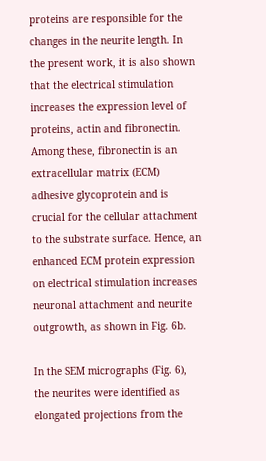proteins are responsible for the changes in the neurite length. In the present work, it is also shown that the electrical stimulation increases the expression level of proteins, actin and fibronectin. Among these, fibronectin is an extracellular matrix (ECM) adhesive glycoprotein and is crucial for the cellular attachment to the substrate surface. Hence, an enhanced ECM protein expression on electrical stimulation increases neuronal attachment and neurite outgrowth, as shown in Fig. 6b.

In the SEM micrographs (Fig. 6), the neurites were identified as elongated projections from the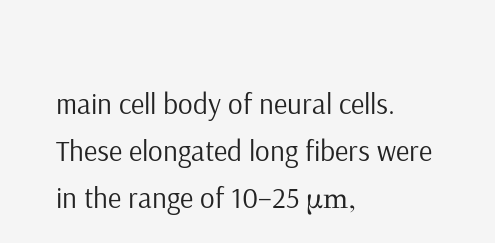main cell body of neural cells. These elongated long fibers were in the range of 10–25 μm,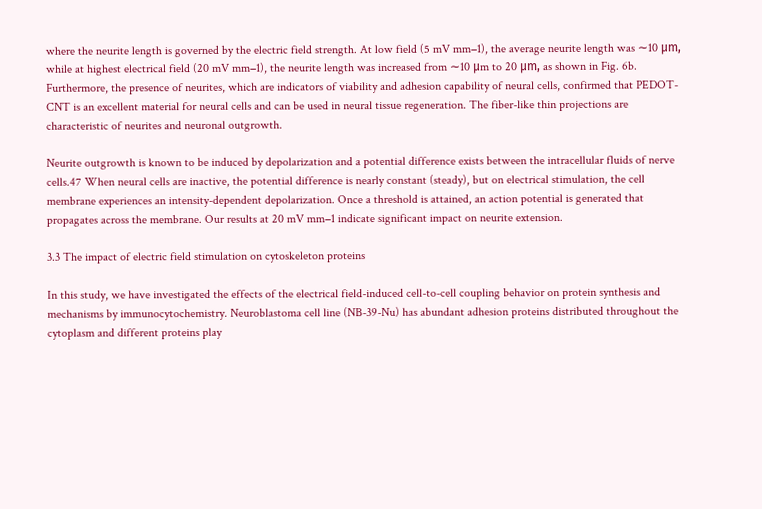where the neurite length is governed by the electric field strength. At low field (5 mV mm−1), the average neurite length was ∼10 μm, while at highest electrical field (20 mV mm−1), the neurite length was increased from ∼10 μm to 20 μm, as shown in Fig. 6b. Furthermore, the presence of neurites, which are indicators of viability and adhesion capability of neural cells, confirmed that PEDOT-CNT is an excellent material for neural cells and can be used in neural tissue regeneration. The fiber-like thin projections are characteristic of neurites and neuronal outgrowth.

Neurite outgrowth is known to be induced by depolarization and a potential difference exists between the intracellular fluids of nerve cells.47 When neural cells are inactive, the potential difference is nearly constant (steady), but on electrical stimulation, the cell membrane experiences an intensity-dependent depolarization. Once a threshold is attained, an action potential is generated that propagates across the membrane. Our results at 20 mV mm−1 indicate significant impact on neurite extension.

3.3 The impact of electric field stimulation on cytoskeleton proteins

In this study, we have investigated the effects of the electrical field-induced cell-to-cell coupling behavior on protein synthesis and mechanisms by immunocytochemistry. Neuroblastoma cell line (NB-39-Nu) has abundant adhesion proteins distributed throughout the cytoplasm and different proteins play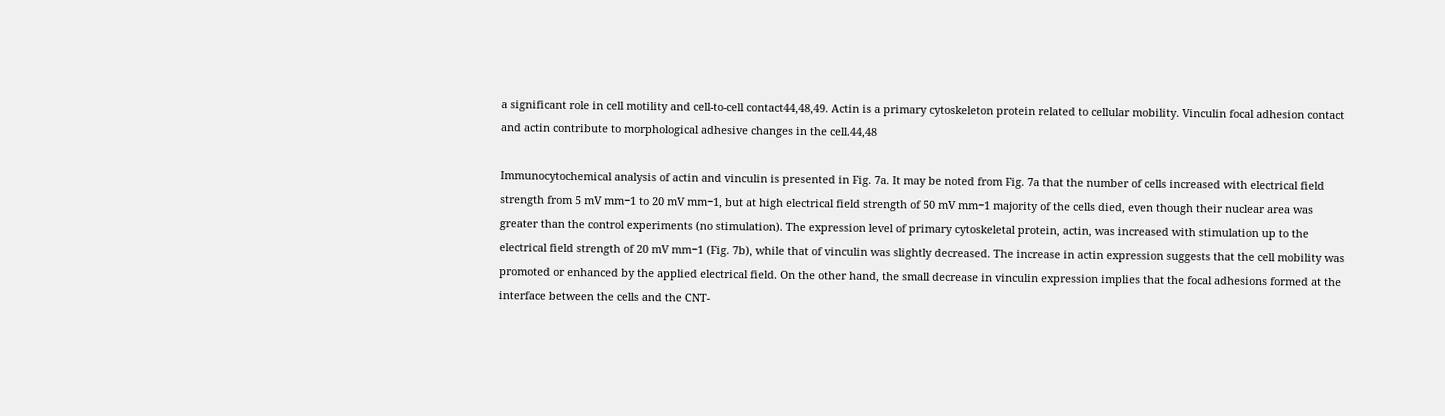a significant role in cell motility and cell-to-cell contact44,48,49. Actin is a primary cytoskeleton protein related to cellular mobility. Vinculin focal adhesion contact and actin contribute to morphological adhesive changes in the cell.44,48

Immunocytochemical analysis of actin and vinculin is presented in Fig. 7a. It may be noted from Fig. 7a that the number of cells increased with electrical field strength from 5 mV mm−1 to 20 mV mm−1, but at high electrical field strength of 50 mV mm−1 majority of the cells died, even though their nuclear area was greater than the control experiments (no stimulation). The expression level of primary cytoskeletal protein, actin, was increased with stimulation up to the electrical field strength of 20 mV mm−1 (Fig. 7b), while that of vinculin was slightly decreased. The increase in actin expression suggests that the cell mobility was promoted or enhanced by the applied electrical field. On the other hand, the small decrease in vinculin expression implies that the focal adhesions formed at the interface between the cells and the CNT-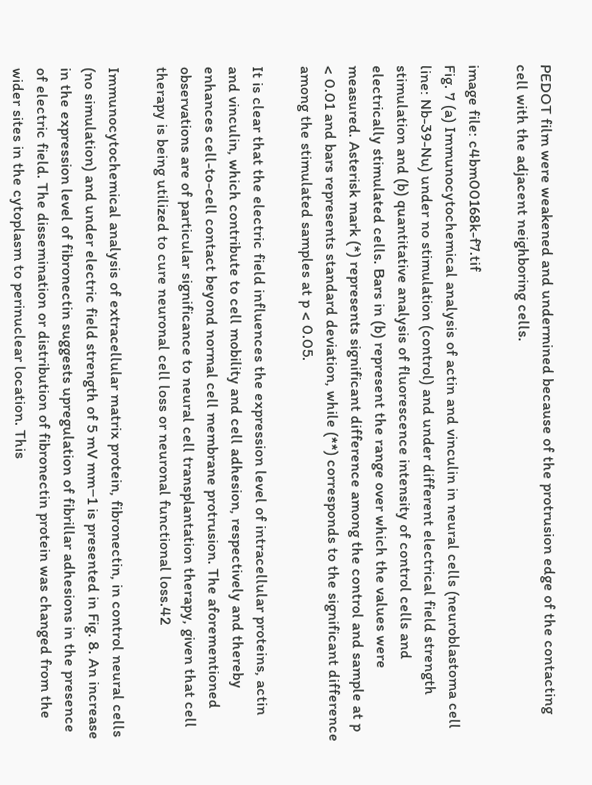PEDOT film were weakened and undermined because of the protrusion edge of the contacting cell with the adjacent neighboring cells.

image file: c4bm00168k-f7.tif
Fig. 7 (a) Immunocytochemical analysis of actin and vinculin in neural cells (neuroblastoma cell line: Nb-39-Nu) under no stimulation (control) and under different electrical field strength stimulation and (b) quantitative analysis of fluorescence intensity of control cells and electrically stimulated cells. Bars in (b) represent the range over which the values were measured. Asterisk mark (*) represents significant difference among the control and sample at p < 0.01 and bars represents standard deviation, while (**) corresponds to the significant difference among the stimulated samples at p < 0.05.

It is clear that the electric field influences the expression level of intracellular proteins, actin and vinculin, which contribute to cell mobility and cell adhesion, respectively and thereby enhances cell-to-cell contact beyond normal cell membrane protrusion. The aforementioned observations are of particular significance to neural cell transplantation therapy, given that cell therapy is being utilized to cure neuronal cell loss or neuronal functional loss.42

Immunocytochemical analysis of extracellular matrix protein, fibronectin, in control neural cells (no simulation) and under electric field strength of 5 mV mm−1 is presented in Fig. 8. An increase in the expression level of fibronectin suggests upregulation of fibrillar adhesions in the presence of electric field. The dissemination or distribution of fibronectin protein was changed from the wider sites in the cytoplasm to perinuclear location. This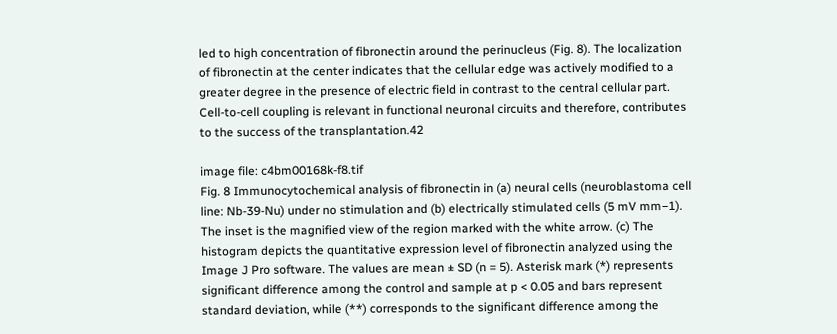led to high concentration of fibronectin around the perinucleus (Fig. 8). The localization of fibronectin at the center indicates that the cellular edge was actively modified to a greater degree in the presence of electric field in contrast to the central cellular part. Cell-to-cell coupling is relevant in functional neuronal circuits and therefore, contributes to the success of the transplantation.42

image file: c4bm00168k-f8.tif
Fig. 8 Immunocytochemical analysis of fibronectin in (a) neural cells (neuroblastoma cell line: Nb-39-Nu) under no stimulation and (b) electrically stimulated cells (5 mV mm−1). The inset is the magnified view of the region marked with the white arrow. (c) The histogram depicts the quantitative expression level of fibronectin analyzed using the Image J Pro software. The values are mean ± SD (n = 5). Asterisk mark (*) represents significant difference among the control and sample at p < 0.05 and bars represent standard deviation, while (**) corresponds to the significant difference among the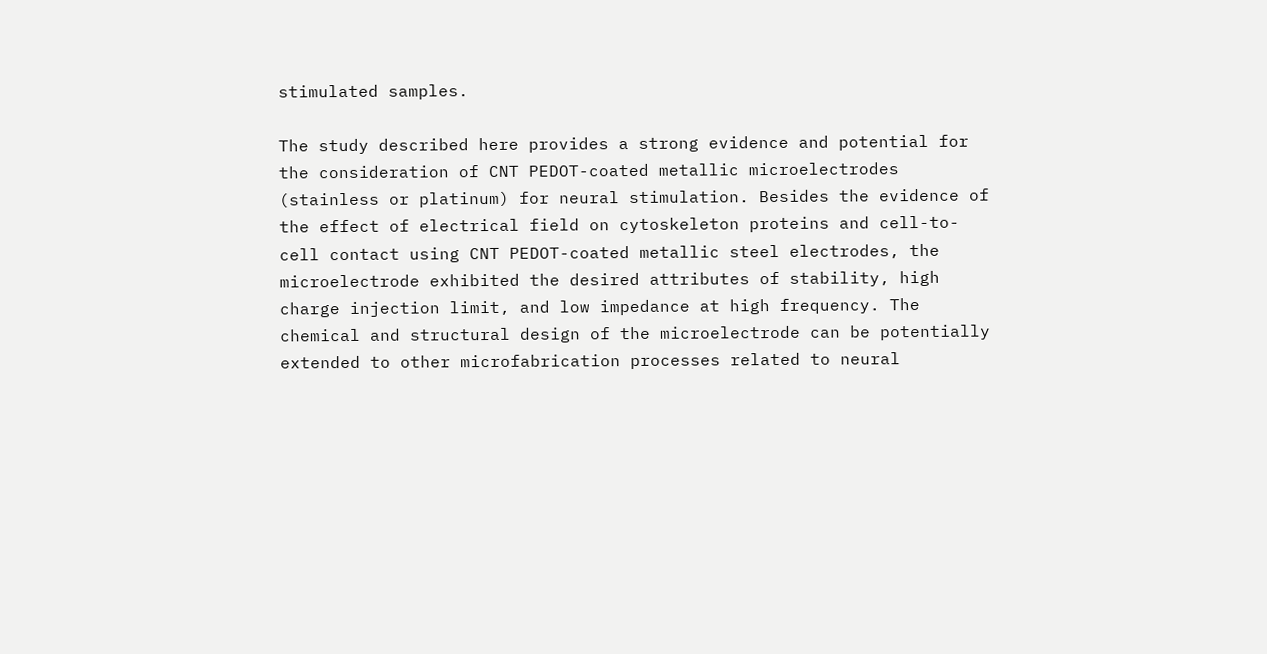stimulated samples.

The study described here provides a strong evidence and potential for the consideration of CNT PEDOT-coated metallic microelectrodes (stainless or platinum) for neural stimulation. Besides the evidence of the effect of electrical field on cytoskeleton proteins and cell-to-cell contact using CNT PEDOT-coated metallic steel electrodes, the microelectrode exhibited the desired attributes of stability, high charge injection limit, and low impedance at high frequency. The chemical and structural design of the microelectrode can be potentially extended to other microfabrication processes related to neural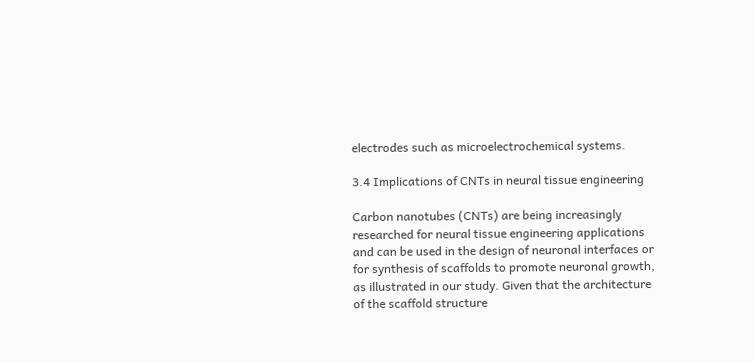electrodes such as microelectrochemical systems.

3.4 Implications of CNTs in neural tissue engineering

Carbon nanotubes (CNTs) are being increasingly researched for neural tissue engineering applications and can be used in the design of neuronal interfaces or for synthesis of scaffolds to promote neuronal growth, as illustrated in our study. Given that the architecture of the scaffold structure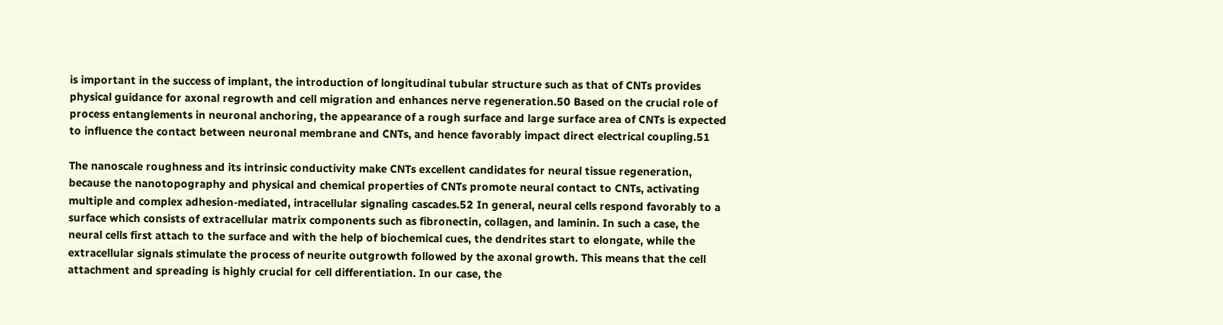is important in the success of implant, the introduction of longitudinal tubular structure such as that of CNTs provides physical guidance for axonal regrowth and cell migration and enhances nerve regeneration.50 Based on the crucial role of process entanglements in neuronal anchoring, the appearance of a rough surface and large surface area of CNTs is expected to influence the contact between neuronal membrane and CNTs, and hence favorably impact direct electrical coupling.51

The nanoscale roughness and its intrinsic conductivity make CNTs excellent candidates for neural tissue regeneration, because the nanotopography and physical and chemical properties of CNTs promote neural contact to CNTs, activating multiple and complex adhesion-mediated, intracellular signaling cascades.52 In general, neural cells respond favorably to a surface which consists of extracellular matrix components such as fibronectin, collagen, and laminin. In such a case, the neural cells first attach to the surface and with the help of biochemical cues, the dendrites start to elongate, while the extracellular signals stimulate the process of neurite outgrowth followed by the axonal growth. This means that the cell attachment and spreading is highly crucial for cell differentiation. In our case, the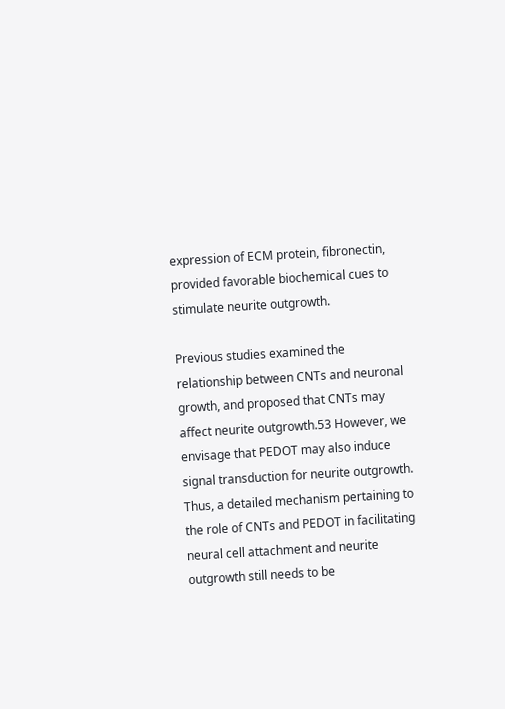expression of ECM protein, fibronectin, provided favorable biochemical cues to stimulate neurite outgrowth.

Previous studies examined the relationship between CNTs and neuronal growth, and proposed that CNTs may affect neurite outgrowth.53 However, we envisage that PEDOT may also induce signal transduction for neurite outgrowth. Thus, a detailed mechanism pertaining to the role of CNTs and PEDOT in facilitating neural cell attachment and neurite outgrowth still needs to be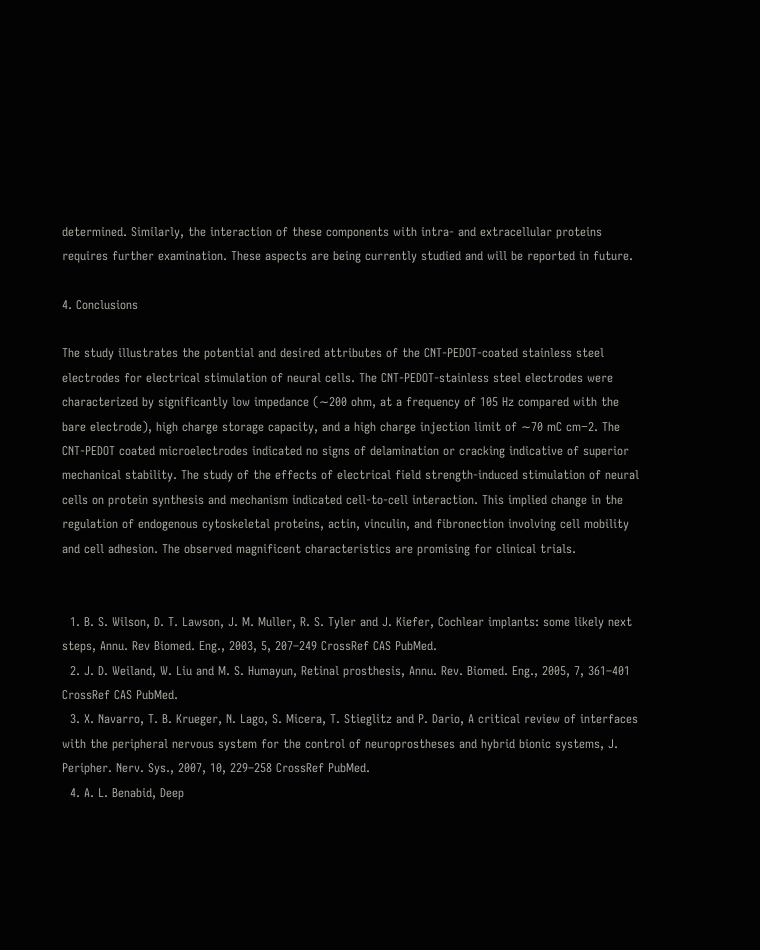determined. Similarly, the interaction of these components with intra- and extracellular proteins requires further examination. These aspects are being currently studied and will be reported in future.

4. Conclusions

The study illustrates the potential and desired attributes of the CNT-PEDOT-coated stainless steel electrodes for electrical stimulation of neural cells. The CNT-PEDOT-stainless steel electrodes were characterized by significantly low impedance (∼200 ohm, at a frequency of 105 Hz compared with the bare electrode), high charge storage capacity, and a high charge injection limit of ∼70 mC cm−2. The CNT-PEDOT coated microelectrodes indicated no signs of delamination or cracking indicative of superior mechanical stability. The study of the effects of electrical field strength-induced stimulation of neural cells on protein synthesis and mechanism indicated cell-to-cell interaction. This implied change in the regulation of endogenous cytoskeletal proteins, actin, vinculin, and fibronection involving cell mobility and cell adhesion. The observed magnificent characteristics are promising for clinical trials.


  1. B. S. Wilson, D. T. Lawson, J. M. Muller, R. S. Tyler and J. Kiefer, Cochlear implants: some likely next steps, Annu. Rev Biomed. Eng., 2003, 5, 207–249 CrossRef CAS PubMed.
  2. J. D. Weiland, W. Liu and M. S. Humayun, Retinal prosthesis, Annu. Rev. Biomed. Eng., 2005, 7, 361–401 CrossRef CAS PubMed.
  3. X. Navarro, T. B. Krueger, N. Lago, S. Micera, T. Stieglitz and P. Dario, A critical review of interfaces with the peripheral nervous system for the control of neuroprostheses and hybrid bionic systems, J. Peripher. Nerv. Sys., 2007, 10, 229–258 CrossRef PubMed.
  4. A. L. Benabid, Deep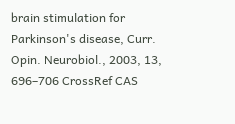brain stimulation for Parkinson's disease, Curr. Opin. Neurobiol., 2003, 13, 696–706 CrossRef CAS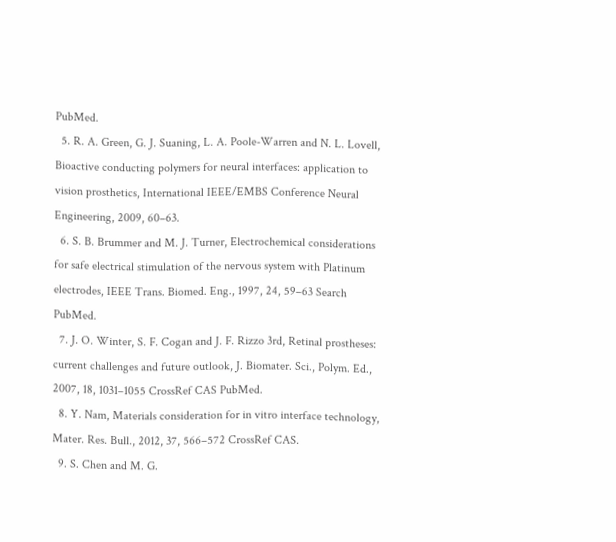PubMed.
  5. R. A. Green, G. J. Suaning, L. A. Poole-Warren and N. L. Lovell, Bioactive conducting polymers for neural interfaces: application to vision prosthetics, International IEEE/EMBS Conference Neural Engineering, 2009, 60–63.
  6. S. B. Brummer and M. J. Turner, Electrochemical considerations for safe electrical stimulation of the nervous system with Platinum electrodes, IEEE Trans. Biomed. Eng., 1997, 24, 59–63 Search PubMed.
  7. J. O. Winter, S. F. Cogan and J. F. Rizzo 3rd, Retinal prostheses: current challenges and future outlook, J. Biomater. Sci., Polym. Ed., 2007, 18, 1031–1055 CrossRef CAS PubMed.
  8. Y. Nam, Materials consideration for in vitro interface technology, Mater. Res. Bull., 2012, 37, 566–572 CrossRef CAS.
  9. S. Chen and M. G.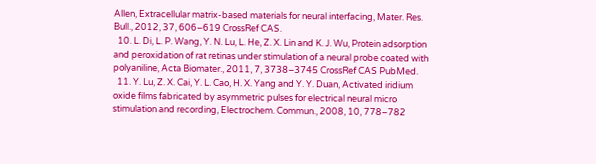Allen, Extracellular matrix-based materials for neural interfacing, Mater. Res. Bull., 2012, 37, 606–619 CrossRef CAS.
  10. L. Di, L. P. Wang, Y. N. Lu, L. He, Z. X. Lin and K. J. Wu, Protein adsorption and peroxidation of rat retinas under stimulation of a neural probe coated with polyaniline, Acta Biomater., 2011, 7, 3738–3745 CrossRef CAS PubMed.
  11. Y. Lu, Z. X. Cai, Y. L. Cao, H. X. Yang and Y. Y. Duan, Activated iridium oxide films fabricated by asymmetric pulses for electrical neural micro stimulation and recording, Electrochem. Commun., 2008, 10, 778–782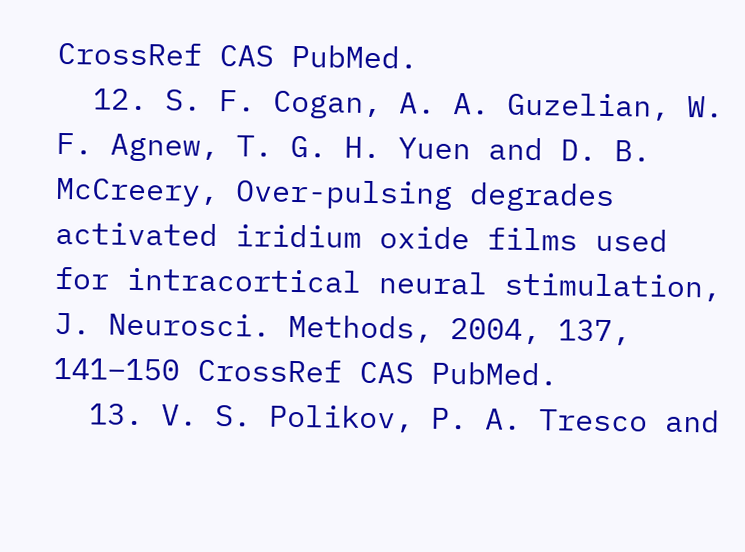CrossRef CAS PubMed.
  12. S. F. Cogan, A. A. Guzelian, W. F. Agnew, T. G. H. Yuen and D. B. McCreery, Over-pulsing degrades activated iridium oxide films used for intracortical neural stimulation, J. Neurosci. Methods, 2004, 137, 141–150 CrossRef CAS PubMed.
  13. V. S. Polikov, P. A. Tresco and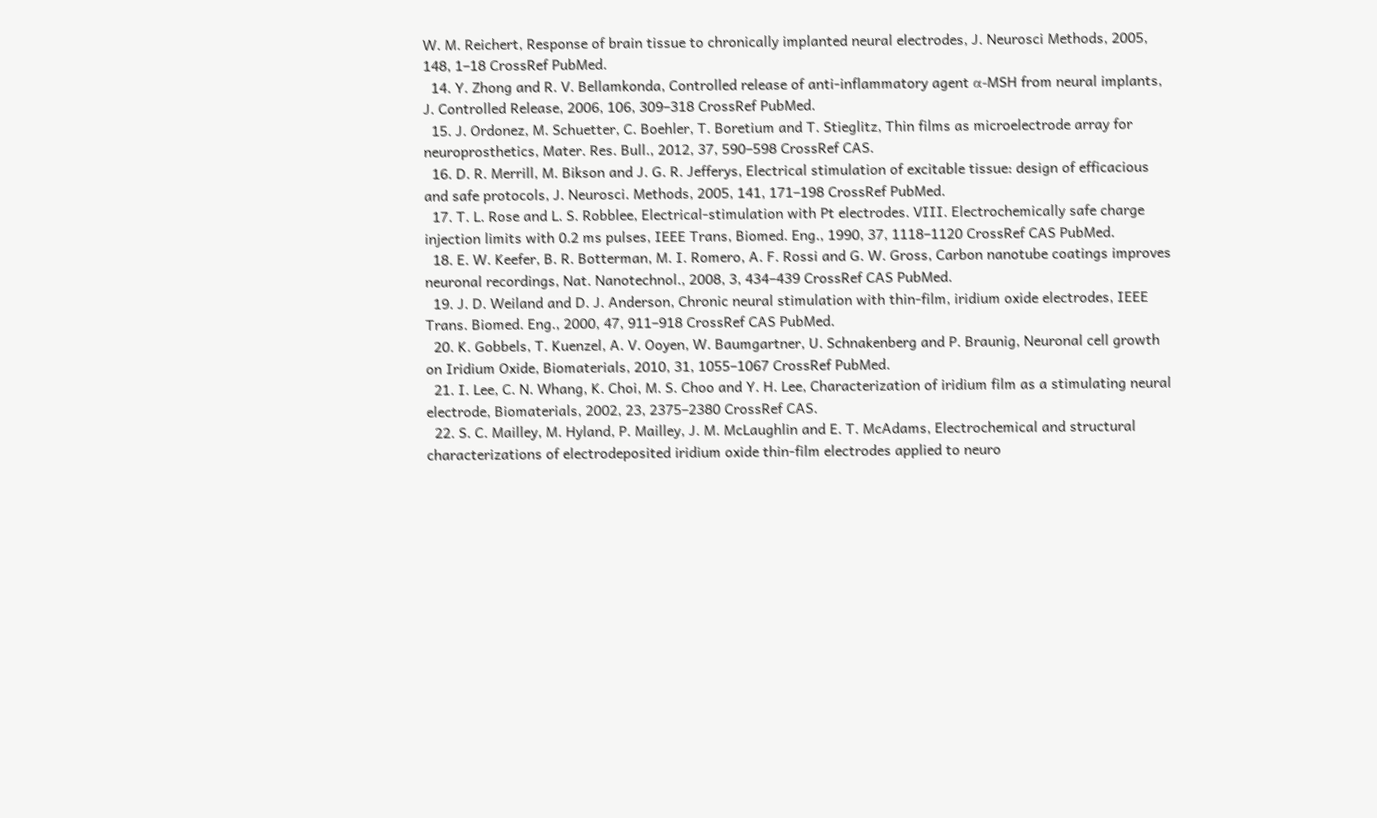W. M. Reichert, Response of brain tissue to chronically implanted neural electrodes, J. Neurosci Methods, 2005, 148, 1–18 CrossRef PubMed.
  14. Y. Zhong and R. V. Bellamkonda, Controlled release of anti-inflammatory agent α-MSH from neural implants, J. Controlled Release, 2006, 106, 309–318 CrossRef PubMed.
  15. J. Ordonez, M. Schuetter, C. Boehler, T. Boretium and T. Stieglitz, Thin films as microelectrode array for neuroprosthetics, Mater. Res. Bull., 2012, 37, 590–598 CrossRef CAS.
  16. D. R. Merrill, M. Bikson and J. G. R. Jefferys, Electrical stimulation of excitable tissue: design of efficacious and safe protocols, J. Neurosci. Methods, 2005, 141, 171–198 CrossRef PubMed.
  17. T. L. Rose and L. S. Robblee, Electrical-stimulation with Pt electrodes. VIII. Electrochemically safe charge injection limits with 0.2 ms pulses, IEEE Trans, Biomed. Eng., 1990, 37, 1118–1120 CrossRef CAS PubMed.
  18. E. W. Keefer, B. R. Botterman, M. I. Romero, A. F. Rossi and G. W. Gross, Carbon nanotube coatings improves neuronal recordings, Nat. Nanotechnol., 2008, 3, 434–439 CrossRef CAS PubMed.
  19. J. D. Weiland and D. J. Anderson, Chronic neural stimulation with thin-film, iridium oxide electrodes, IEEE Trans. Biomed. Eng., 2000, 47, 911–918 CrossRef CAS PubMed.
  20. K. Gobbels, T. Kuenzel, A. V. Ooyen, W. Baumgartner, U. Schnakenberg and P. Braunig, Neuronal cell growth on Iridium Oxide, Biomaterials, 2010, 31, 1055–1067 CrossRef PubMed.
  21. I. Lee, C. N. Whang, K. Choi, M. S. Choo and Y. H. Lee, Characterization of iridium film as a stimulating neural electrode, Biomaterials, 2002, 23, 2375–2380 CrossRef CAS.
  22. S. C. Mailley, M. Hyland, P. Mailley, J. M. McLaughlin and E. T. McAdams, Electrochemical and structural characterizations of electrodeposited iridium oxide thin-film electrodes applied to neuro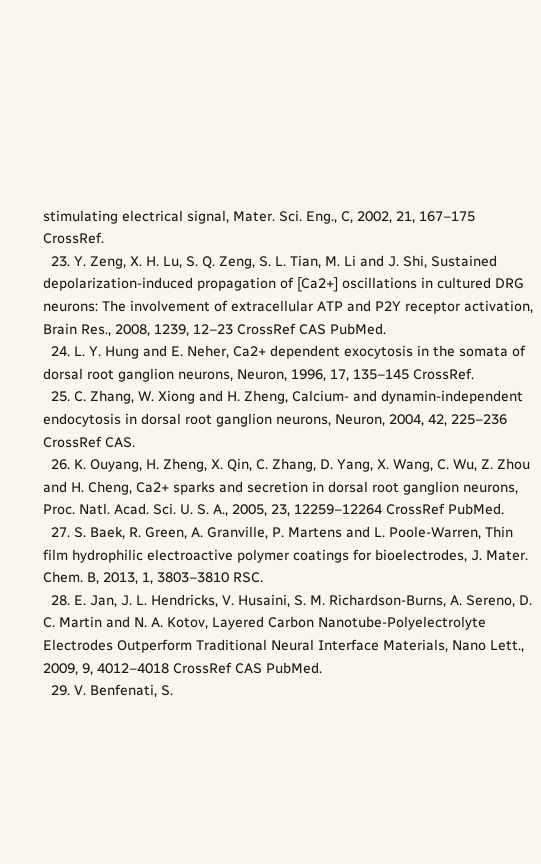stimulating electrical signal, Mater. Sci. Eng., C, 2002, 21, 167–175 CrossRef.
  23. Y. Zeng, X. H. Lu, S. Q. Zeng, S. L. Tian, M. Li and J. Shi, Sustained depolarization-induced propagation of [Ca2+] oscillations in cultured DRG neurons: The involvement of extracellular ATP and P2Y receptor activation, Brain Res., 2008, 1239, 12–23 CrossRef CAS PubMed.
  24. L. Y. Hung and E. Neher, Ca2+ dependent exocytosis in the somata of dorsal root ganglion neurons, Neuron, 1996, 17, 135–145 CrossRef.
  25. C. Zhang, W. Xiong and H. Zheng, Calcium- and dynamin-independent endocytosis in dorsal root ganglion neurons, Neuron, 2004, 42, 225–236 CrossRef CAS.
  26. K. Ouyang, H. Zheng, X. Qin, C. Zhang, D. Yang, X. Wang, C. Wu, Z. Zhou and H. Cheng, Ca2+ sparks and secretion in dorsal root ganglion neurons, Proc. Natl. Acad. Sci. U. S. A., 2005, 23, 12259–12264 CrossRef PubMed.
  27. S. Baek, R. Green, A. Granville, P. Martens and L. Poole-Warren, Thin film hydrophilic electroactive polymer coatings for bioelectrodes, J. Mater. Chem. B, 2013, 1, 3803–3810 RSC.
  28. E. Jan, J. L. Hendricks, V. Husaini, S. M. Richardson-Burns, A. Sereno, D. C. Martin and N. A. Kotov, Layered Carbon Nanotube-Polyelectrolyte Electrodes Outperform Traditional Neural Interface Materials, Nano Lett., 2009, 9, 4012–4018 CrossRef CAS PubMed.
  29. V. Benfenati, S.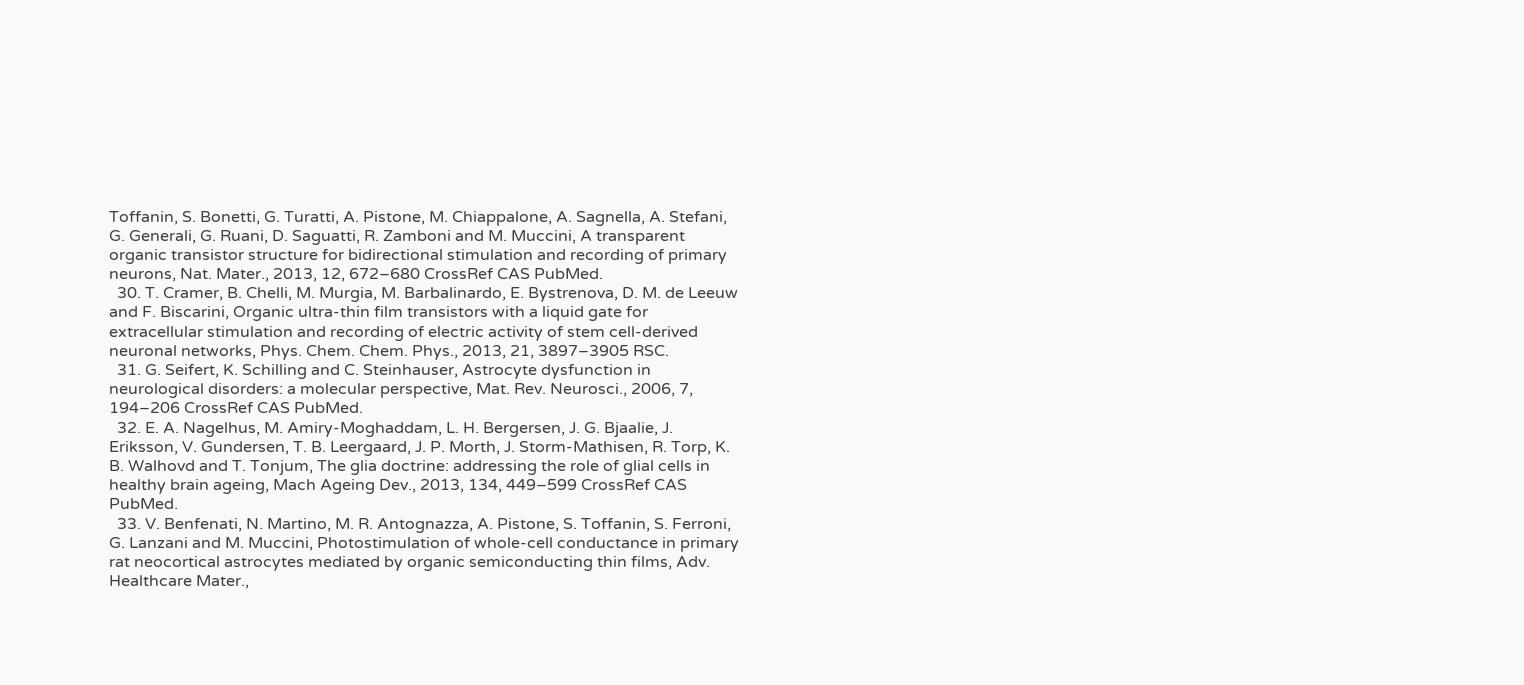Toffanin, S. Bonetti, G. Turatti, A. Pistone, M. Chiappalone, A. Sagnella, A. Stefani, G. Generali, G. Ruani, D. Saguatti, R. Zamboni and M. Muccini, A transparent organic transistor structure for bidirectional stimulation and recording of primary neurons, Nat. Mater., 2013, 12, 672–680 CrossRef CAS PubMed.
  30. T. Cramer, B. Chelli, M. Murgia, M. Barbalinardo, E. Bystrenova, D. M. de Leeuw and F. Biscarini, Organic ultra-thin film transistors with a liquid gate for extracellular stimulation and recording of electric activity of stem cell-derived neuronal networks, Phys. Chem. Chem. Phys., 2013, 21, 3897–3905 RSC.
  31. G. Seifert, K. Schilling and C. Steinhauser, Astrocyte dysfunction in neurological disorders: a molecular perspective, Mat. Rev. Neurosci., 2006, 7, 194–206 CrossRef CAS PubMed.
  32. E. A. Nagelhus, M. Amiry-Moghaddam, L. H. Bergersen, J. G. Bjaalie, J. Eriksson, V. Gundersen, T. B. Leergaard, J. P. Morth, J. Storm-Mathisen, R. Torp, K. B. Walhovd and T. Tonjum, The glia doctrine: addressing the role of glial cells in healthy brain ageing, Mach Ageing Dev., 2013, 134, 449–599 CrossRef CAS PubMed.
  33. V. Benfenati, N. Martino, M. R. Antognazza, A. Pistone, S. Toffanin, S. Ferroni, G. Lanzani and M. Muccini, Photostimulation of whole-cell conductance in primary rat neocortical astrocytes mediated by organic semiconducting thin films, Adv. Healthcare Mater.,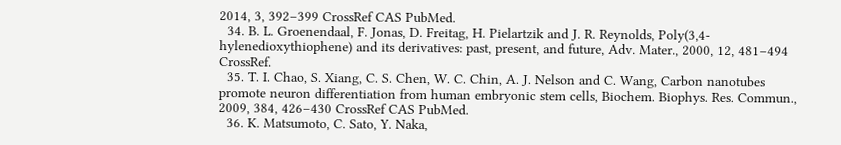2014, 3, 392–399 CrossRef CAS PubMed.
  34. B. L. Groenendaal, F. Jonas, D. Freitag, H. Pielartzik and J. R. Reynolds, Poly(3,4-hylenedioxythiophene) and its derivatives: past, present, and future, Adv. Mater., 2000, 12, 481–494 CrossRef.
  35. T. I. Chao, S. Xiang, C. S. Chen, W. C. Chin, A. J. Nelson and C. Wang, Carbon nanotubes promote neuron differentiation from human embryonic stem cells, Biochem. Biophys. Res. Commun., 2009, 384, 426–430 CrossRef CAS PubMed.
  36. K. Matsumoto, C. Sato, Y. Naka,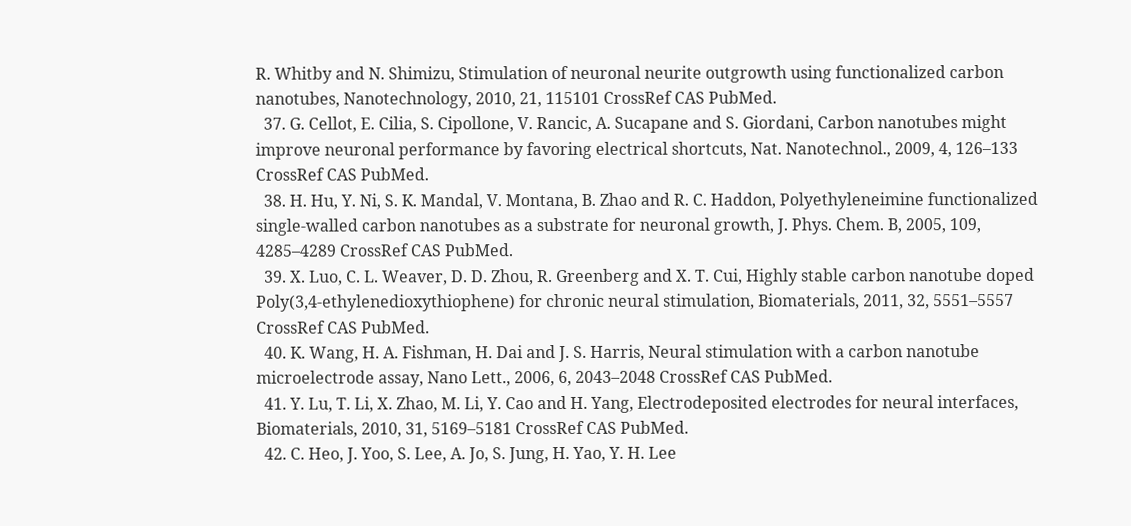R. Whitby and N. Shimizu, Stimulation of neuronal neurite outgrowth using functionalized carbon nanotubes, Nanotechnology, 2010, 21, 115101 CrossRef CAS PubMed.
  37. G. Cellot, E. Cilia, S. Cipollone, V. Rancic, A. Sucapane and S. Giordani, Carbon nanotubes might improve neuronal performance by favoring electrical shortcuts, Nat. Nanotechnol., 2009, 4, 126–133 CrossRef CAS PubMed.
  38. H. Hu, Y. Ni, S. K. Mandal, V. Montana, B. Zhao and R. C. Haddon, Polyethyleneimine functionalized single-walled carbon nanotubes as a substrate for neuronal growth, J. Phys. Chem. B, 2005, 109, 4285–4289 CrossRef CAS PubMed.
  39. X. Luo, C. L. Weaver, D. D. Zhou, R. Greenberg and X. T. Cui, Highly stable carbon nanotube doped Poly(3,4-ethylenedioxythiophene) for chronic neural stimulation, Biomaterials, 2011, 32, 5551–5557 CrossRef CAS PubMed.
  40. K. Wang, H. A. Fishman, H. Dai and J. S. Harris, Neural stimulation with a carbon nanotube microelectrode assay, Nano Lett., 2006, 6, 2043–2048 CrossRef CAS PubMed.
  41. Y. Lu, T. Li, X. Zhao, M. Li, Y. Cao and H. Yang, Electrodeposited electrodes for neural interfaces, Biomaterials, 2010, 31, 5169–5181 CrossRef CAS PubMed.
  42. C. Heo, J. Yoo, S. Lee, A. Jo, S. Jung, H. Yao, Y. H. Lee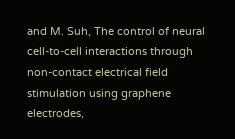and M. Suh, The control of neural cell-to-cell interactions through non-contact electrical field stimulation using graphene electrodes,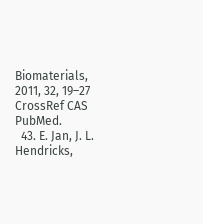Biomaterials, 2011, 32, 19–27 CrossRef CAS PubMed.
  43. E. Jan, J. L. Hendricks,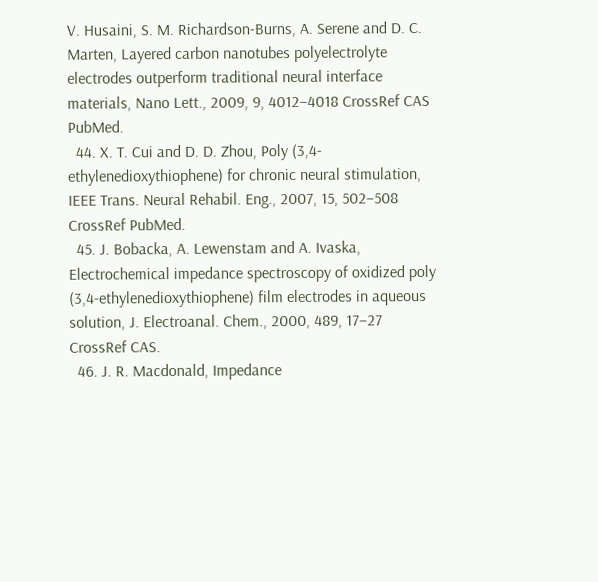V. Husaini, S. M. Richardson-Burns, A. Serene and D. C. Marten, Layered carbon nanotubes polyelectrolyte electrodes outperform traditional neural interface materials, Nano Lett., 2009, 9, 4012–4018 CrossRef CAS PubMed.
  44. X. T. Cui and D. D. Zhou, Poly (3,4-ethylenedioxythiophene) for chronic neural stimulation, IEEE Trans. Neural Rehabil. Eng., 2007, 15, 502–508 CrossRef PubMed.
  45. J. Bobacka, A. Lewenstam and A. Ivaska, Electrochemical impedance spectroscopy of oxidized poly (3,4-ethylenedioxythiophene) film electrodes in aqueous solution, J. Electroanal. Chem., 2000, 489, 17–27 CrossRef CAS.
  46. J. R. Macdonald, Impedance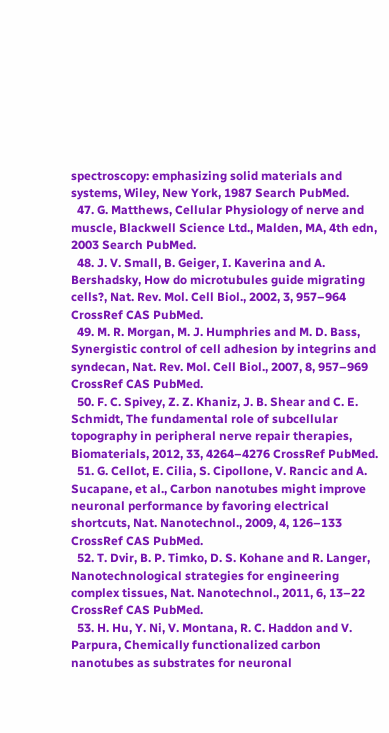spectroscopy: emphasizing solid materials and systems, Wiley, New York, 1987 Search PubMed.
  47. G. Matthews, Cellular Physiology of nerve and muscle, Blackwell Science Ltd., Malden, MA, 4th edn, 2003 Search PubMed.
  48. J. V. Small, B. Geiger, I. Kaverina and A. Bershadsky, How do microtubules guide migrating cells?, Nat. Rev. Mol. Cell Biol., 2002, 3, 957–964 CrossRef CAS PubMed.
  49. M. R. Morgan, M. J. Humphries and M. D. Bass, Synergistic control of cell adhesion by integrins and syndecan, Nat. Rev. Mol. Cell Biol., 2007, 8, 957–969 CrossRef CAS PubMed.
  50. F. C. Spivey, Z. Z. Khaniz, J. B. Shear and C. E. Schmidt, The fundamental role of subcellular topography in peripheral nerve repair therapies, Biomaterials, 2012, 33, 4264–4276 CrossRef PubMed.
  51. G. Cellot, E. Cilia, S. Cipollone, V. Rancic and A. Sucapane, et al., Carbon nanotubes might improve neuronal performance by favoring electrical shortcuts, Nat. Nanotechnol., 2009, 4, 126–133 CrossRef CAS PubMed.
  52. T. Dvir, B. P. Timko, D. S. Kohane and R. Langer, Nanotechnological strategies for engineering complex tissues, Nat. Nanotechnol., 2011, 6, 13–22 CrossRef CAS PubMed.
  53. H. Hu, Y. Ni, V. Montana, R. C. Haddon and V. Parpura, Chemically functionalized carbon nanotubes as substrates for neuronal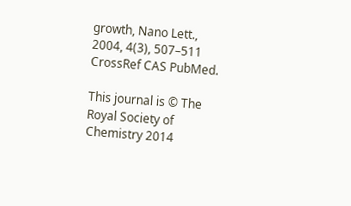growth, Nano Lett., 2004, 4(3), 507–511 CrossRef CAS PubMed.

This journal is © The Royal Society of Chemistry 2014